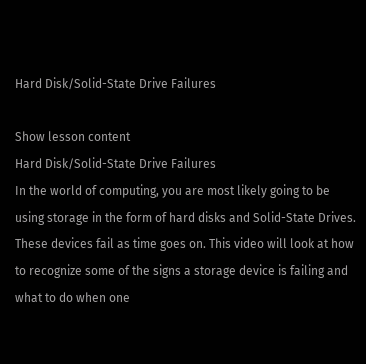Hard Disk/Solid-State Drive Failures

Show lesson content
Hard Disk/Solid-State Drive Failures
In the world of computing, you are most likely going to be using storage in the form of hard disks and Solid-State Drives. These devices fail as time goes on. This video will look at how to recognize some of the signs a storage device is failing and what to do when one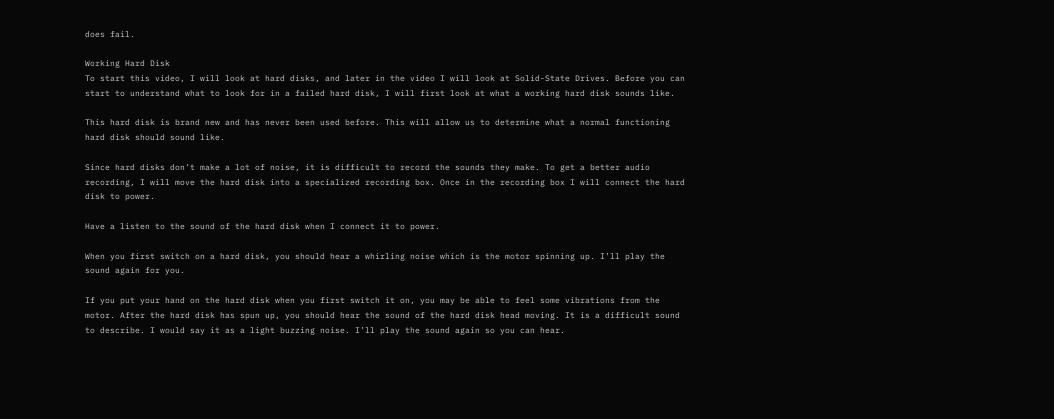does fail.

Working Hard Disk
To start this video, I will look at hard disks, and later in the video I will look at Solid-State Drives. Before you can start to understand what to look for in a failed hard disk, I will first look at what a working hard disk sounds like.

This hard disk is brand new and has never been used before. This will allow us to determine what a normal functioning hard disk should sound like.

Since hard disks don’t make a lot of noise, it is difficult to record the sounds they make. To get a better audio recording, I will move the hard disk into a specialized recording box. Once in the recording box I will connect the hard disk to power.

Have a listen to the sound of the hard disk when I connect it to power.

When you first switch on a hard disk, you should hear a whirling noise which is the motor spinning up. I’ll play the sound again for you.

If you put your hand on the hard disk when you first switch it on, you may be able to feel some vibrations from the motor. After the hard disk has spun up, you should hear the sound of the hard disk head moving. It is a difficult sound to describe. I would say it as a light buzzing noise. I’ll play the sound again so you can hear.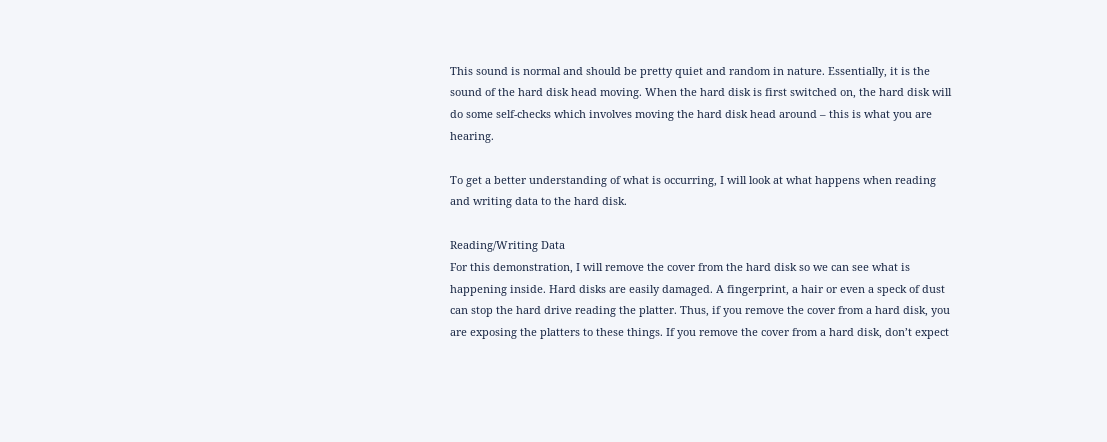This sound is normal and should be pretty quiet and random in nature. Essentially, it is the sound of the hard disk head moving. When the hard disk is first switched on, the hard disk will do some self-checks which involves moving the hard disk head around – this is what you are hearing.

To get a better understanding of what is occurring, I will look at what happens when reading and writing data to the hard disk.

Reading/Writing Data
For this demonstration, I will remove the cover from the hard disk so we can see what is happening inside. Hard disks are easily damaged. A fingerprint, a hair or even a speck of dust can stop the hard drive reading the platter. Thus, if you remove the cover from a hard disk, you are exposing the platters to these things. If you remove the cover from a hard disk, don’t expect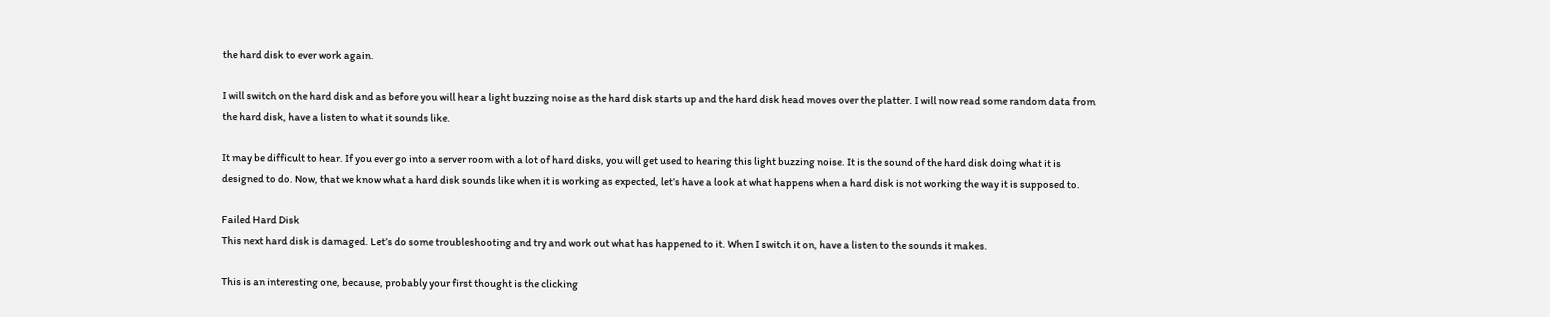the hard disk to ever work again.

I will switch on the hard disk and as before you will hear a light buzzing noise as the hard disk starts up and the hard disk head moves over the platter. I will now read some random data from the hard disk, have a listen to what it sounds like.

It may be difficult to hear. If you ever go into a server room with a lot of hard disks, you will get used to hearing this light buzzing noise. It is the sound of the hard disk doing what it is designed to do. Now, that we know what a hard disk sounds like when it is working as expected, let’s have a look at what happens when a hard disk is not working the way it is supposed to.

Failed Hard Disk
This next hard disk is damaged. Let’s do some troubleshooting and try and work out what has happened to it. When I switch it on, have a listen to the sounds it makes.

This is an interesting one, because, probably your first thought is the clicking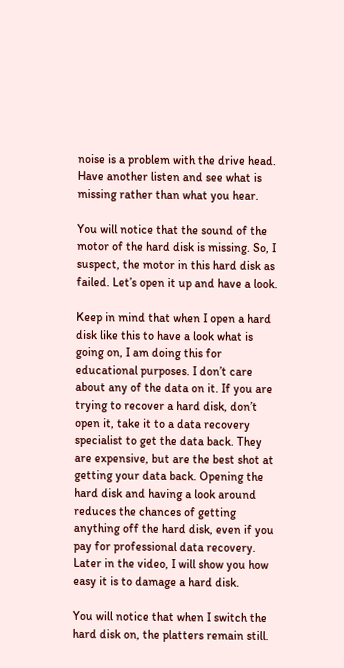noise is a problem with the drive head. Have another listen and see what is missing rather than what you hear.

You will notice that the sound of the motor of the hard disk is missing. So, I suspect, the motor in this hard disk as failed. Let’s open it up and have a look.

Keep in mind that when I open a hard disk like this to have a look what is going on, I am doing this for educational purposes. I don’t care about any of the data on it. If you are trying to recover a hard disk, don’t open it, take it to a data recovery specialist to get the data back. They are expensive, but are the best shot at getting your data back. Opening the hard disk and having a look around reduces the chances of getting anything off the hard disk, even if you pay for professional data recovery. Later in the video, I will show you how easy it is to damage a hard disk.

You will notice that when I switch the hard disk on, the platters remain still.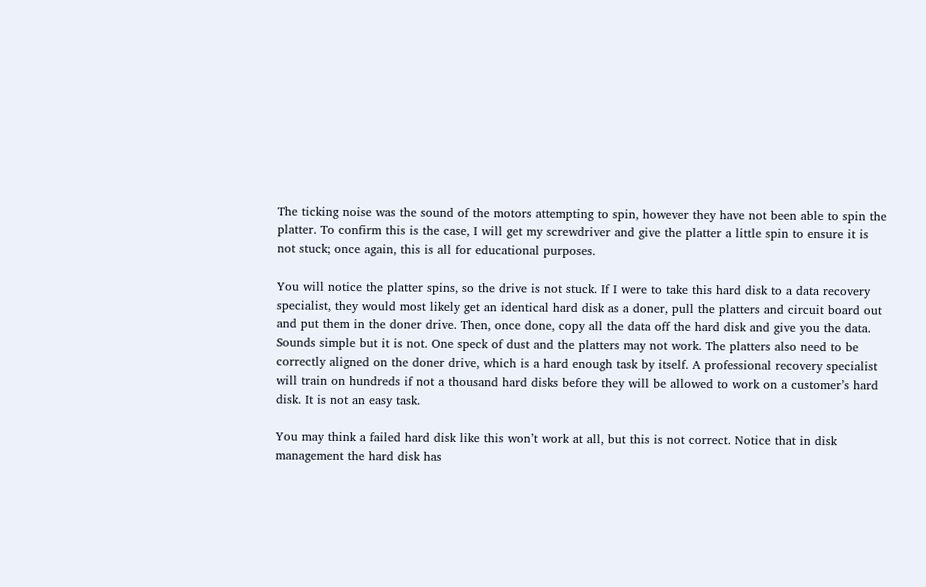The ticking noise was the sound of the motors attempting to spin, however they have not been able to spin the platter. To confirm this is the case, I will get my screwdriver and give the platter a little spin to ensure it is not stuck; once again, this is all for educational purposes.

You will notice the platter spins, so the drive is not stuck. If I were to take this hard disk to a data recovery specialist, they would most likely get an identical hard disk as a doner, pull the platters and circuit board out and put them in the doner drive. Then, once done, copy all the data off the hard disk and give you the data. Sounds simple but it is not. One speck of dust and the platters may not work. The platters also need to be correctly aligned on the doner drive, which is a hard enough task by itself. A professional recovery specialist will train on hundreds if not a thousand hard disks before they will be allowed to work on a customer’s hard disk. It is not an easy task.

You may think a failed hard disk like this won’t work at all, but this is not correct. Notice that in disk management the hard disk has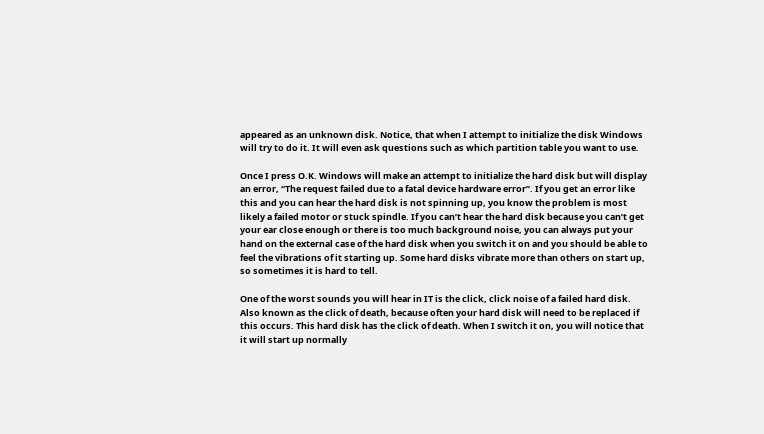appeared as an unknown disk. Notice, that when I attempt to initialize the disk Windows will try to do it. It will even ask questions such as which partition table you want to use.

Once I press O.K. Windows will make an attempt to initialize the hard disk but will display an error, “The request failed due to a fatal device hardware error”. If you get an error like this and you can hear the hard disk is not spinning up, you know the problem is most likely a failed motor or stuck spindle. If you can’t hear the hard disk because you can’t get your ear close enough or there is too much background noise, you can always put your hand on the external case of the hard disk when you switch it on and you should be able to feel the vibrations of it starting up. Some hard disks vibrate more than others on start up, so sometimes it is hard to tell.

One of the worst sounds you will hear in IT is the click, click noise of a failed hard disk. Also known as the click of death, because often your hard disk will need to be replaced if this occurs. This hard disk has the click of death. When I switch it on, you will notice that it will start up normally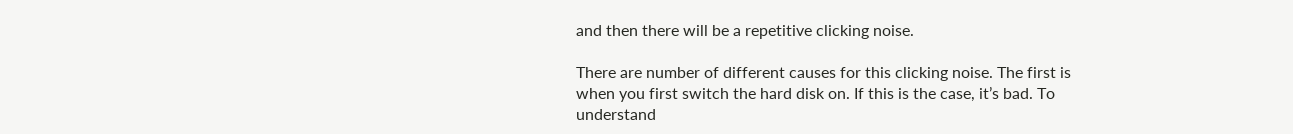and then there will be a repetitive clicking noise.

There are number of different causes for this clicking noise. The first is when you first switch the hard disk on. If this is the case, it’s bad. To understand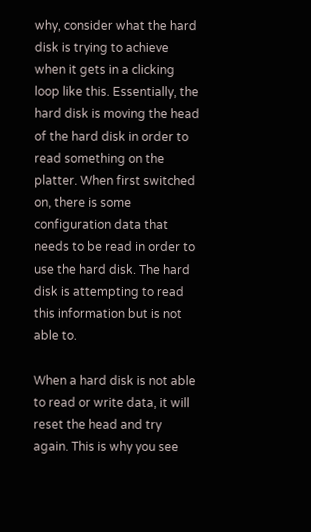why, consider what the hard disk is trying to achieve when it gets in a clicking loop like this. Essentially, the hard disk is moving the head of the hard disk in order to read something on the platter. When first switched on, there is some configuration data that needs to be read in order to use the hard disk. The hard disk is attempting to read this information but is not able to.

When a hard disk is not able to read or write data, it will reset the head and try again. This is why you see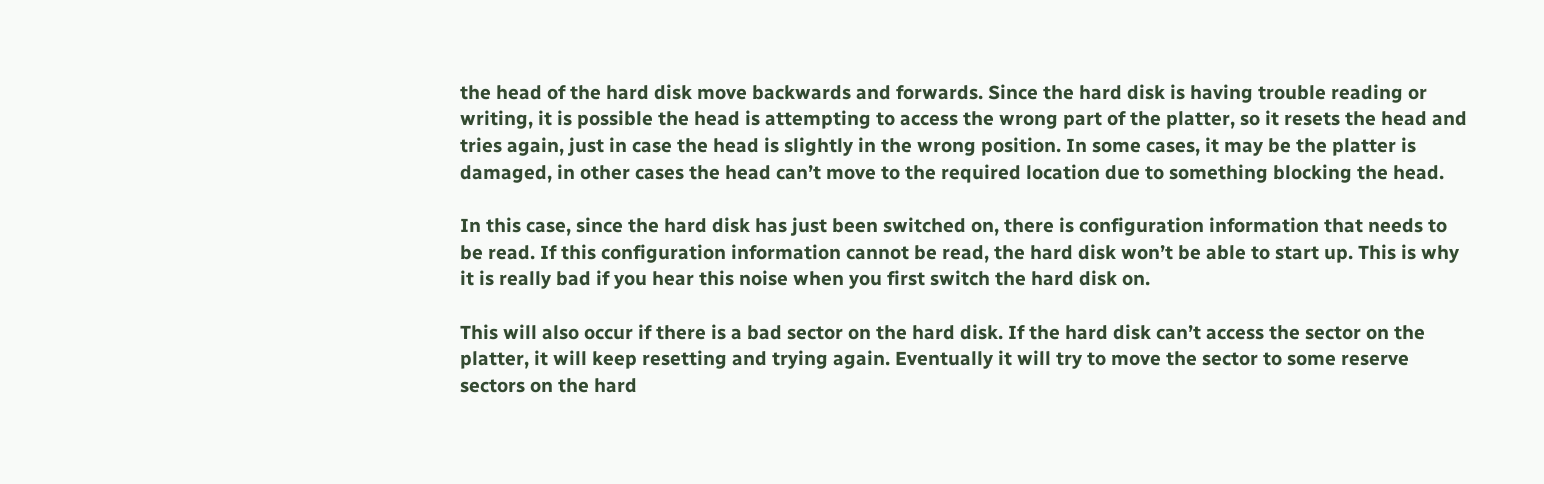the head of the hard disk move backwards and forwards. Since the hard disk is having trouble reading or writing, it is possible the head is attempting to access the wrong part of the platter, so it resets the head and tries again, just in case the head is slightly in the wrong position. In some cases, it may be the platter is damaged, in other cases the head can’t move to the required location due to something blocking the head.

In this case, since the hard disk has just been switched on, there is configuration information that needs to be read. If this configuration information cannot be read, the hard disk won’t be able to start up. This is why it is really bad if you hear this noise when you first switch the hard disk on.

This will also occur if there is a bad sector on the hard disk. If the hard disk can’t access the sector on the platter, it will keep resetting and trying again. Eventually it will try to move the sector to some reserve sectors on the hard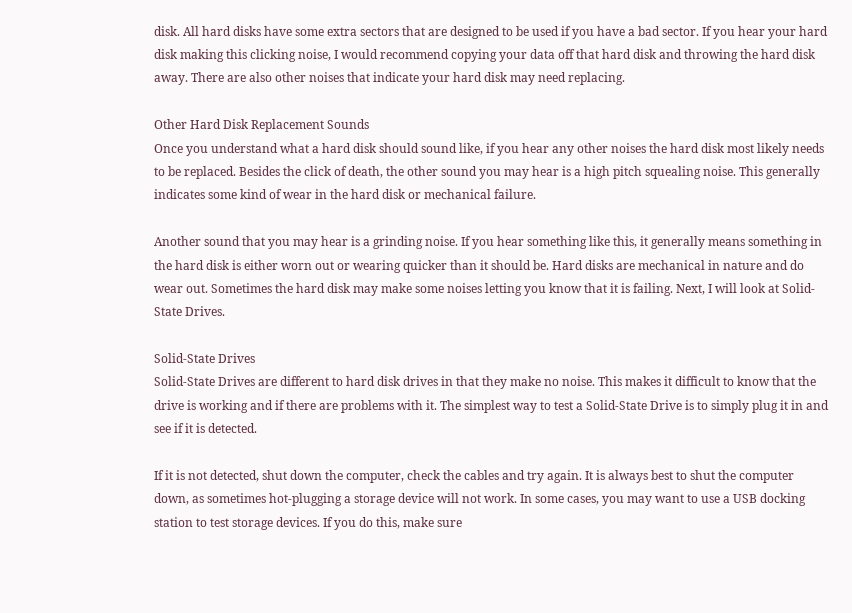disk. All hard disks have some extra sectors that are designed to be used if you have a bad sector. If you hear your hard disk making this clicking noise, I would recommend copying your data off that hard disk and throwing the hard disk away. There are also other noises that indicate your hard disk may need replacing.

Other Hard Disk Replacement Sounds
Once you understand what a hard disk should sound like, if you hear any other noises the hard disk most likely needs to be replaced. Besides the click of death, the other sound you may hear is a high pitch squealing noise. This generally indicates some kind of wear in the hard disk or mechanical failure.

Another sound that you may hear is a grinding noise. If you hear something like this, it generally means something in the hard disk is either worn out or wearing quicker than it should be. Hard disks are mechanical in nature and do wear out. Sometimes the hard disk may make some noises letting you know that it is failing. Next, I will look at Solid-State Drives.

Solid-State Drives
Solid-State Drives are different to hard disk drives in that they make no noise. This makes it difficult to know that the drive is working and if there are problems with it. The simplest way to test a Solid-State Drive is to simply plug it in and see if it is detected.

If it is not detected, shut down the computer, check the cables and try again. It is always best to shut the computer down, as sometimes hot-plugging a storage device will not work. In some cases, you may want to use a USB docking station to test storage devices. If you do this, make sure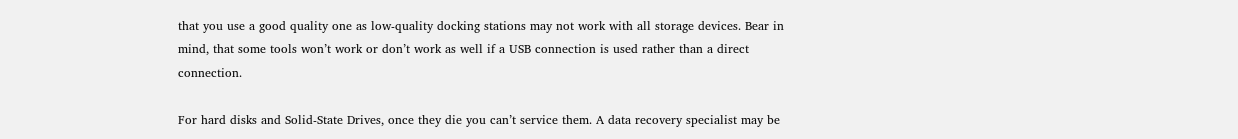that you use a good quality one as low-quality docking stations may not work with all storage devices. Bear in mind, that some tools won’t work or don’t work as well if a USB connection is used rather than a direct connection.

For hard disks and Solid-State Drives, once they die you can’t service them. A data recovery specialist may be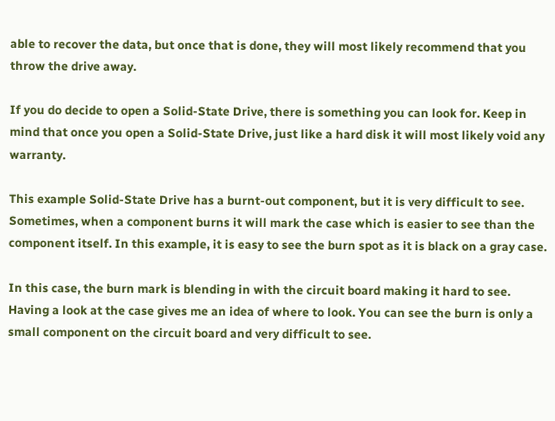able to recover the data, but once that is done, they will most likely recommend that you throw the drive away.

If you do decide to open a Solid-State Drive, there is something you can look for. Keep in mind that once you open a Solid-State Drive, just like a hard disk it will most likely void any warranty.

This example Solid-State Drive has a burnt-out component, but it is very difficult to see. Sometimes, when a component burns it will mark the case which is easier to see than the component itself. In this example, it is easy to see the burn spot as it is black on a gray case.

In this case, the burn mark is blending in with the circuit board making it hard to see. Having a look at the case gives me an idea of where to look. You can see the burn is only a small component on the circuit board and very difficult to see.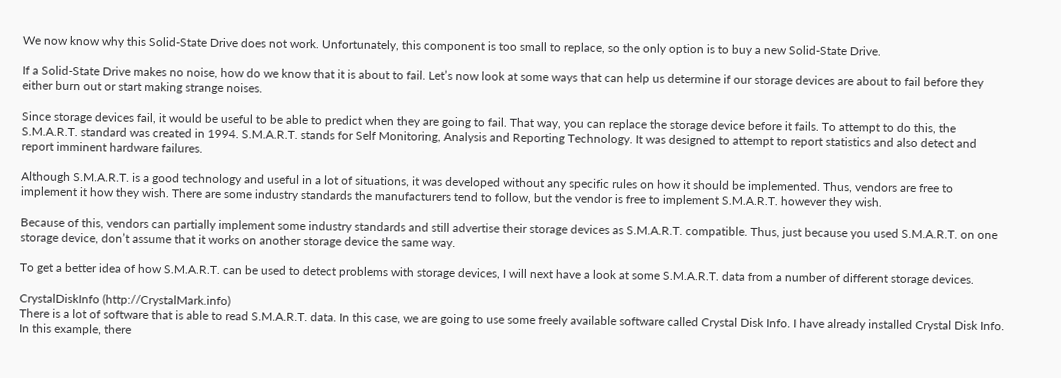We now know why this Solid-State Drive does not work. Unfortunately, this component is too small to replace, so the only option is to buy a new Solid-State Drive.

If a Solid-State Drive makes no noise, how do we know that it is about to fail. Let’s now look at some ways that can help us determine if our storage devices are about to fail before they either burn out or start making strange noises.

Since storage devices fail, it would be useful to be able to predict when they are going to fail. That way, you can replace the storage device before it fails. To attempt to do this, the S.M.A.R.T. standard was created in 1994. S.M.A.R.T. stands for Self Monitoring, Analysis and Reporting Technology. It was designed to attempt to report statistics and also detect and report imminent hardware failures.

Although S.M.A.R.T. is a good technology and useful in a lot of situations, it was developed without any specific rules on how it should be implemented. Thus, vendors are free to implement it how they wish. There are some industry standards the manufacturers tend to follow, but the vendor is free to implement S.M.A.R.T. however they wish.

Because of this, vendors can partially implement some industry standards and still advertise their storage devices as S.M.A.R.T. compatible. Thus, just because you used S.M.A.R.T. on one storage device, don’t assume that it works on another storage device the same way.

To get a better idea of how S.M.A.R.T. can be used to detect problems with storage devices, I will next have a look at some S.M.A.R.T. data from a number of different storage devices.

CrystalDiskInfo (http://CrystalMark.info)
There is a lot of software that is able to read S.M.A.R.T. data. In this case, we are going to use some freely available software called Crystal Disk Info. I have already installed Crystal Disk Info. In this example, there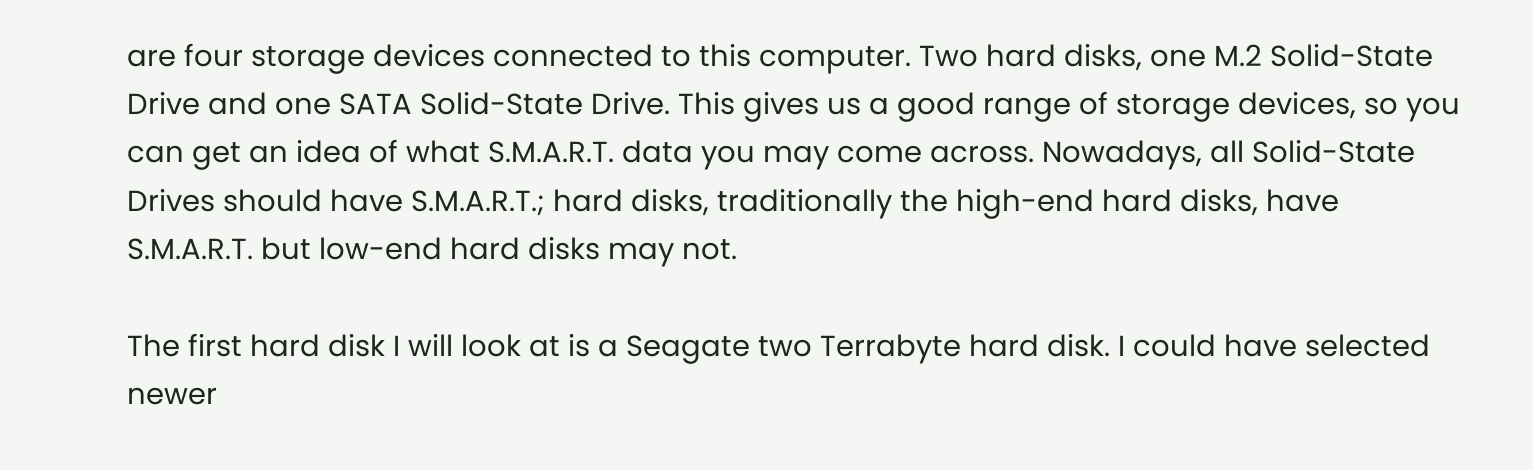are four storage devices connected to this computer. Two hard disks, one M.2 Solid-State Drive and one SATA Solid-State Drive. This gives us a good range of storage devices, so you can get an idea of what S.M.A.R.T. data you may come across. Nowadays, all Solid-State Drives should have S.M.A.R.T.; hard disks, traditionally the high-end hard disks, have S.M.A.R.T. but low-end hard disks may not.

The first hard disk I will look at is a Seagate two Terrabyte hard disk. I could have selected newer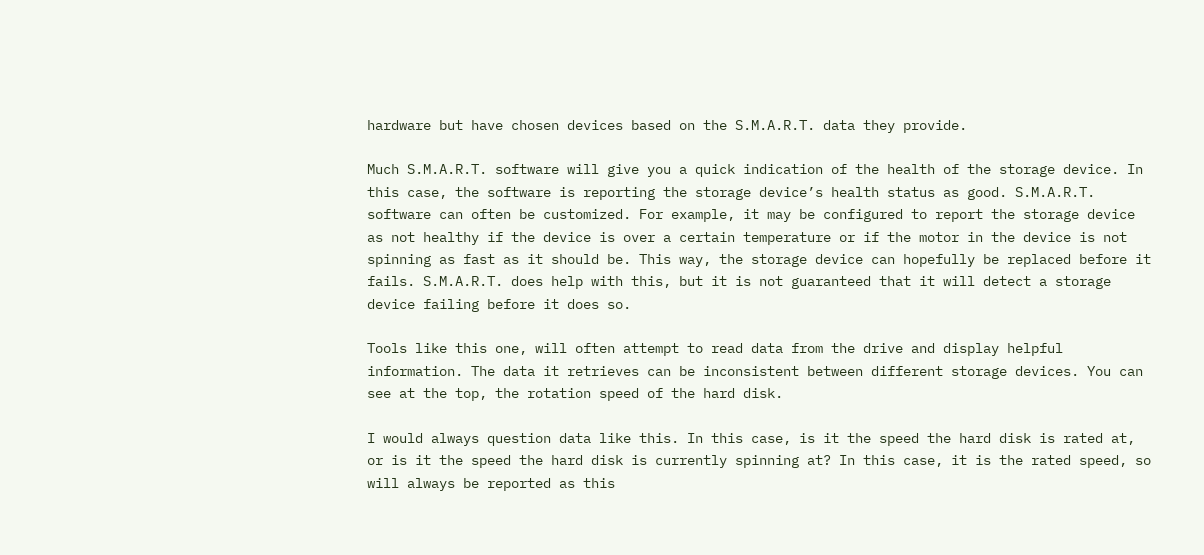hardware but have chosen devices based on the S.M.A.R.T. data they provide.

Much S.M.A.R.T. software will give you a quick indication of the health of the storage device. In this case, the software is reporting the storage device’s health status as good. S.M.A.R.T. software can often be customized. For example, it may be configured to report the storage device as not healthy if the device is over a certain temperature or if the motor in the device is not spinning as fast as it should be. This way, the storage device can hopefully be replaced before it fails. S.M.A.R.T. does help with this, but it is not guaranteed that it will detect a storage device failing before it does so.

Tools like this one, will often attempt to read data from the drive and display helpful information. The data it retrieves can be inconsistent between different storage devices. You can see at the top, the rotation speed of the hard disk.

I would always question data like this. In this case, is it the speed the hard disk is rated at, or is it the speed the hard disk is currently spinning at? In this case, it is the rated speed, so will always be reported as this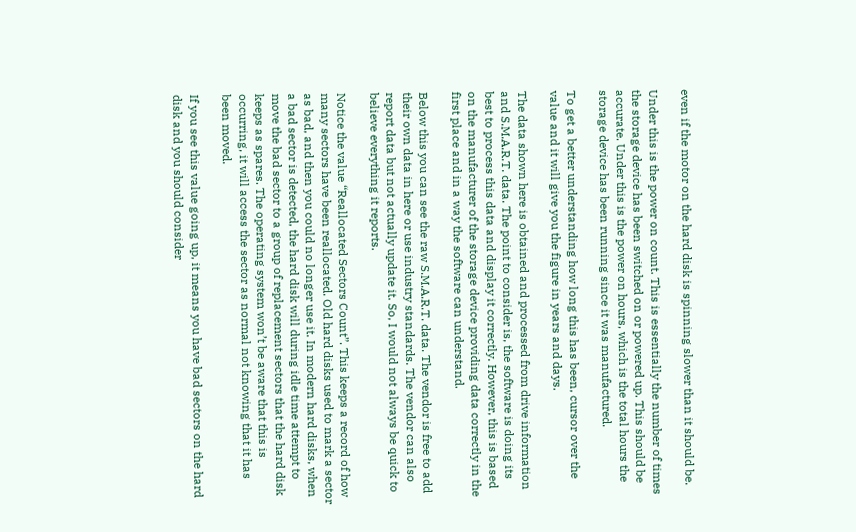even if the motor on the hard disk is spinning slower than it should be.

Under this is the power on count. This is essentially the number of times the storage device has been switched on or powered up. This should be accurate. Under this is the power on hours, which is the total hours the storage device has been running since it was manufactured.

To get a better understanding how long this has been, cursor over the value and it will give you the figure in years and days.

The data shown here is obtained and processed from drive information and S.M.A.R.T. data. The point to consider is, the software is doing its best to process this data and display it correctly. However, this is based on the manufacturer of the storage device providing data correctly in the first place and in a way the software can understand.

Below this you can see the raw S.M.A.R.T. data. The vendor is free to add their own data in here or use industry standards. The vendor can also report data but not actually update it. So, I would not always be quick to believe everything it reports.

Notice the value “Reallocated Sectors Count”. This keeps a record of how many sectors have been reallocated. Old hard disks used to mark a sector as bad, and then you could no longer use it. In modern hard disks, when a bad sector is detected, the hard disk will during idle time attempt to move the bad sector to a group of replacement sectors that the hard disk keeps as spares. The operating system won’t be aware that this is occurring, it will access the sector as normal not knowing that it has been moved.

If you see this value going up, it means you have bad sectors on the hard disk and you should consider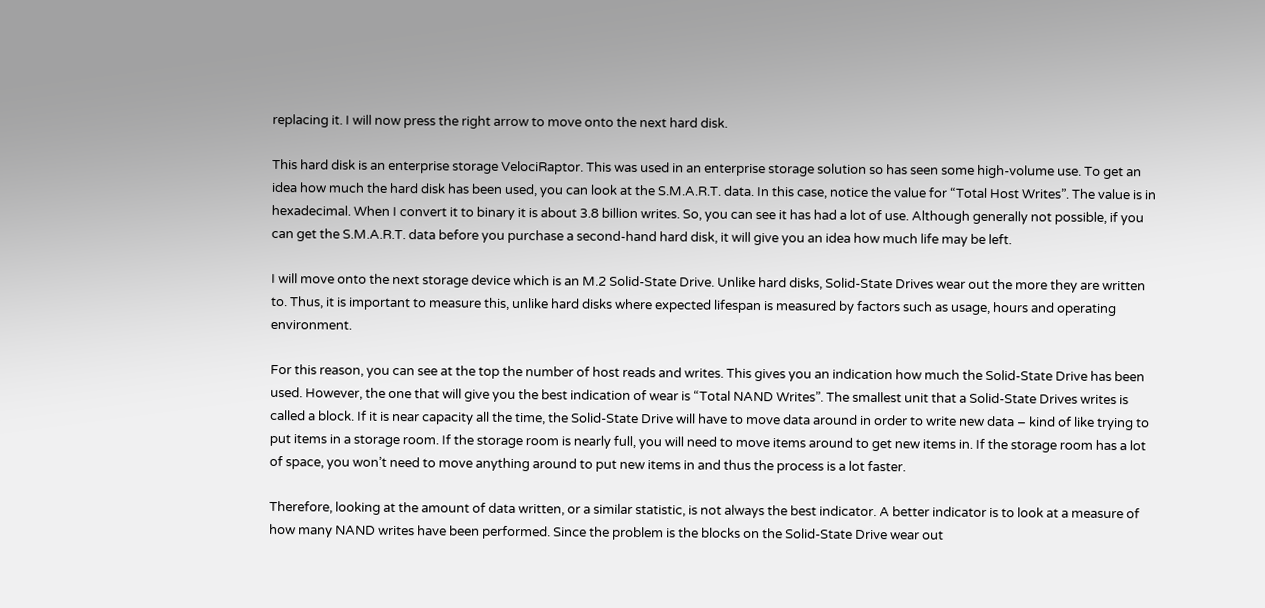replacing it. I will now press the right arrow to move onto the next hard disk.

This hard disk is an enterprise storage VelociRaptor. This was used in an enterprise storage solution so has seen some high-volume use. To get an idea how much the hard disk has been used, you can look at the S.M.A.R.T. data. In this case, notice the value for “Total Host Writes”. The value is in hexadecimal. When I convert it to binary it is about 3.8 billion writes. So, you can see it has had a lot of use. Although generally not possible, if you can get the S.M.A.R.T. data before you purchase a second-hand hard disk, it will give you an idea how much life may be left.

I will move onto the next storage device which is an M.2 Solid-State Drive. Unlike hard disks, Solid-State Drives wear out the more they are written to. Thus, it is important to measure this, unlike hard disks where expected lifespan is measured by factors such as usage, hours and operating environment.

For this reason, you can see at the top the number of host reads and writes. This gives you an indication how much the Solid-State Drive has been used. However, the one that will give you the best indication of wear is “Total NAND Writes”. The smallest unit that a Solid-State Drives writes is called a block. If it is near capacity all the time, the Solid-State Drive will have to move data around in order to write new data – kind of like trying to put items in a storage room. If the storage room is nearly full, you will need to move items around to get new items in. If the storage room has a lot of space, you won’t need to move anything around to put new items in and thus the process is a lot faster.

Therefore, looking at the amount of data written, or a similar statistic, is not always the best indicator. A better indicator is to look at a measure of how many NAND writes have been performed. Since the problem is the blocks on the Solid-State Drive wear out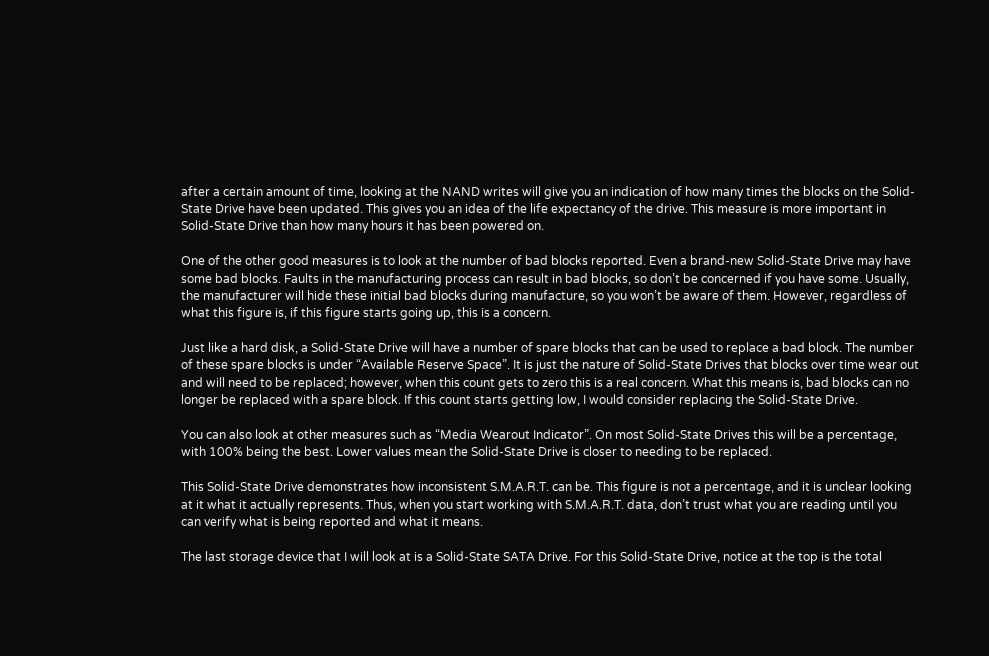after a certain amount of time, looking at the NAND writes will give you an indication of how many times the blocks on the Solid-State Drive have been updated. This gives you an idea of the life expectancy of the drive. This measure is more important in Solid-State Drive than how many hours it has been powered on.

One of the other good measures is to look at the number of bad blocks reported. Even a brand-new Solid-State Drive may have some bad blocks. Faults in the manufacturing process can result in bad blocks, so don’t be concerned if you have some. Usually, the manufacturer will hide these initial bad blocks during manufacture, so you won’t be aware of them. However, regardless of what this figure is, if this figure starts going up, this is a concern.

Just like a hard disk, a Solid-State Drive will have a number of spare blocks that can be used to replace a bad block. The number of these spare blocks is under “Available Reserve Space”. It is just the nature of Solid-State Drives that blocks over time wear out and will need to be replaced; however, when this count gets to zero this is a real concern. What this means is, bad blocks can no longer be replaced with a spare block. If this count starts getting low, I would consider replacing the Solid-State Drive.

You can also look at other measures such as “Media Wearout Indicator”. On most Solid-State Drives this will be a percentage, with 100% being the best. Lower values mean the Solid-State Drive is closer to needing to be replaced.

This Solid-State Drive demonstrates how inconsistent S.M.A.R.T. can be. This figure is not a percentage, and it is unclear looking at it what it actually represents. Thus, when you start working with S.M.A.R.T. data, don’t trust what you are reading until you can verify what is being reported and what it means.

The last storage device that I will look at is a Solid-State SATA Drive. For this Solid-State Drive, notice at the top is the total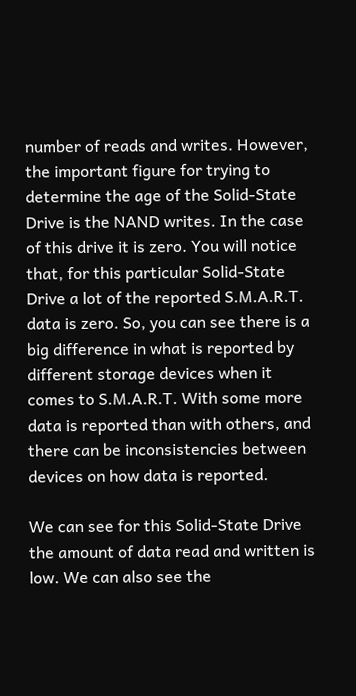number of reads and writes. However, the important figure for trying to determine the age of the Solid-State Drive is the NAND writes. In the case of this drive it is zero. You will notice that, for this particular Solid-State Drive a lot of the reported S.M.A.R.T. data is zero. So, you can see there is a big difference in what is reported by different storage devices when it comes to S.M.A.R.T. With some more data is reported than with others, and there can be inconsistencies between devices on how data is reported.

We can see for this Solid-State Drive the amount of data read and written is low. We can also see the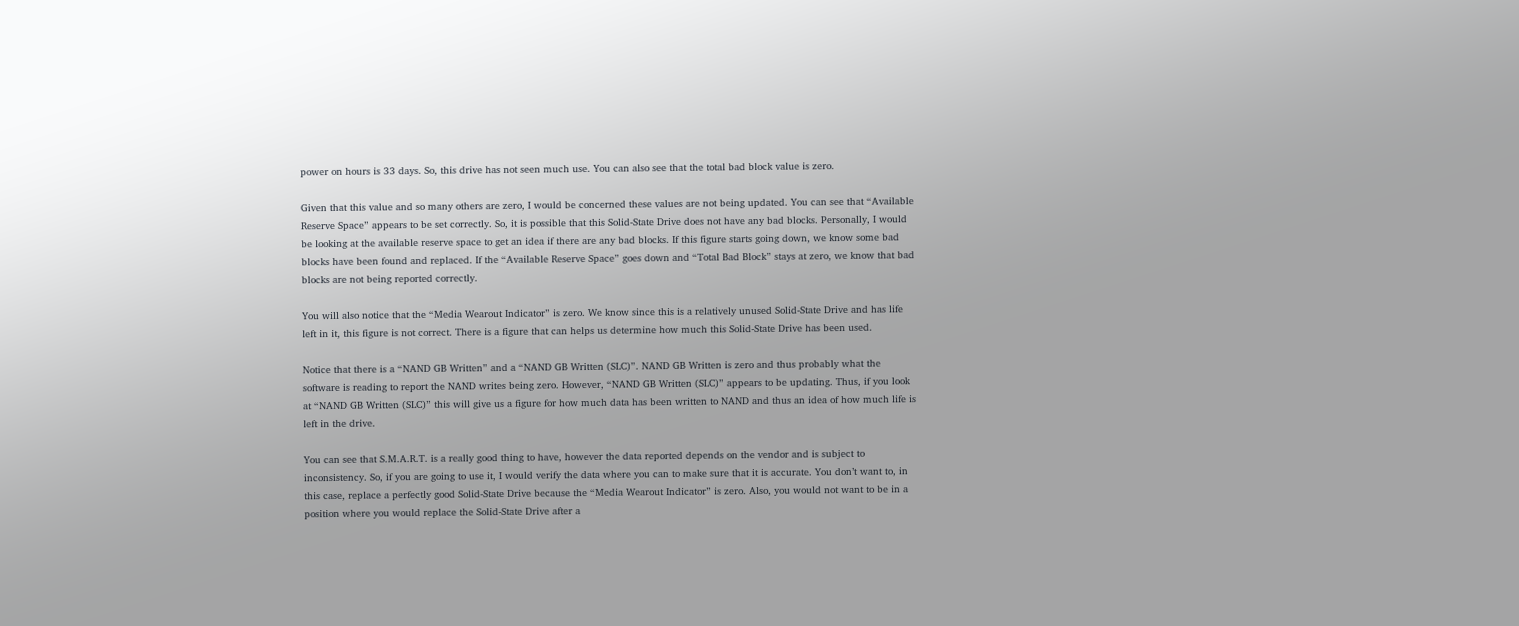power on hours is 33 days. So, this drive has not seen much use. You can also see that the total bad block value is zero.

Given that this value and so many others are zero, I would be concerned these values are not being updated. You can see that “Available Reserve Space” appears to be set correctly. So, it is possible that this Solid-State Drive does not have any bad blocks. Personally, I would be looking at the available reserve space to get an idea if there are any bad blocks. If this figure starts going down, we know some bad blocks have been found and replaced. If the “Available Reserve Space” goes down and “Total Bad Block” stays at zero, we know that bad blocks are not being reported correctly.

You will also notice that the “Media Wearout Indicator” is zero. We know since this is a relatively unused Solid-State Drive and has life left in it, this figure is not correct. There is a figure that can helps us determine how much this Solid-State Drive has been used.

Notice that there is a “NAND GB Written” and a “NAND GB Written (SLC)”. NAND GB Written is zero and thus probably what the software is reading to report the NAND writes being zero. However, “NAND GB Written (SLC)” appears to be updating. Thus, if you look at “NAND GB Written (SLC)” this will give us a figure for how much data has been written to NAND and thus an idea of how much life is left in the drive.

You can see that S.M.A.R.T. is a really good thing to have, however the data reported depends on the vendor and is subject to inconsistency. So, if you are going to use it, I would verify the data where you can to make sure that it is accurate. You don’t want to, in this case, replace a perfectly good Solid-State Drive because the “Media Wearout Indicator” is zero. Also, you would not want to be in a position where you would replace the Solid-State Drive after a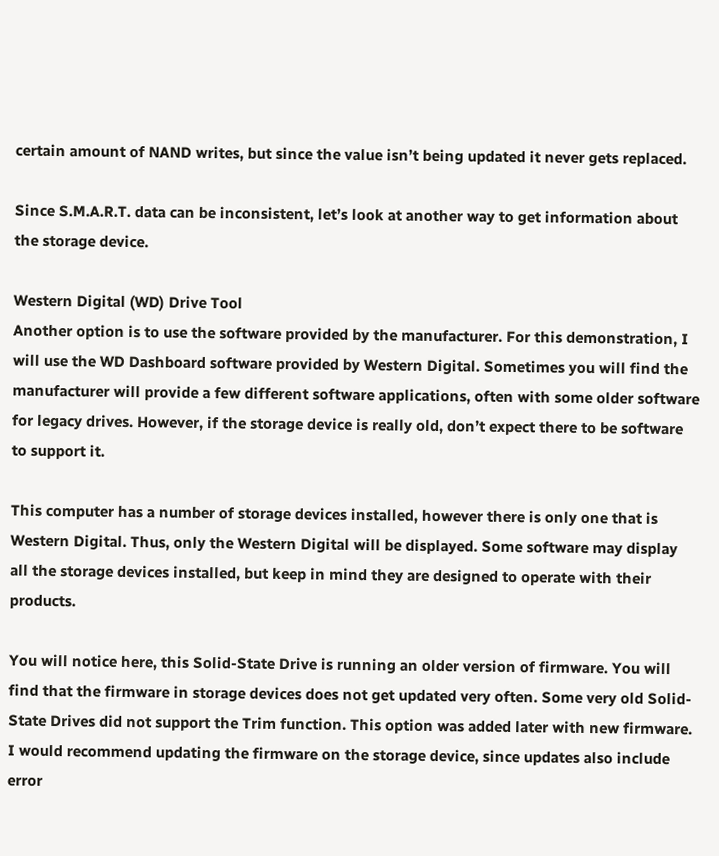certain amount of NAND writes, but since the value isn’t being updated it never gets replaced.

Since S.M.A.R.T. data can be inconsistent, let’s look at another way to get information about the storage device.

Western Digital (WD) Drive Tool
Another option is to use the software provided by the manufacturer. For this demonstration, I will use the WD Dashboard software provided by Western Digital. Sometimes you will find the manufacturer will provide a few different software applications, often with some older software for legacy drives. However, if the storage device is really old, don’t expect there to be software to support it.

This computer has a number of storage devices installed, however there is only one that is Western Digital. Thus, only the Western Digital will be displayed. Some software may display all the storage devices installed, but keep in mind they are designed to operate with their products.

You will notice here, this Solid-State Drive is running an older version of firmware. You will find that the firmware in storage devices does not get updated very often. Some very old Solid-State Drives did not support the Trim function. This option was added later with new firmware. I would recommend updating the firmware on the storage device, since updates also include error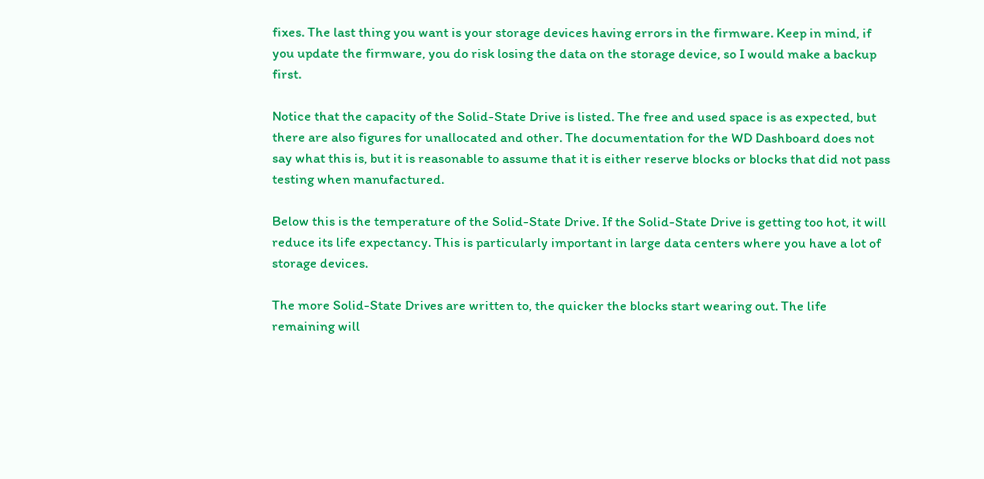fixes. The last thing you want is your storage devices having errors in the firmware. Keep in mind, if you update the firmware, you do risk losing the data on the storage device, so I would make a backup first.

Notice that the capacity of the Solid-State Drive is listed. The free and used space is as expected, but there are also figures for unallocated and other. The documentation for the WD Dashboard does not say what this is, but it is reasonable to assume that it is either reserve blocks or blocks that did not pass testing when manufactured.

Below this is the temperature of the Solid-State Drive. If the Solid-State Drive is getting too hot, it will reduce its life expectancy. This is particularly important in large data centers where you have a lot of storage devices.

The more Solid-State Drives are written to, the quicker the blocks start wearing out. The life remaining will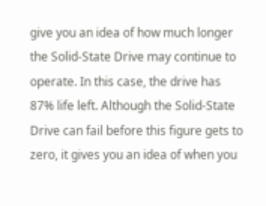give you an idea of how much longer the Solid-State Drive may continue to operate. In this case, the drive has 87% life left. Although the Solid-State Drive can fail before this figure gets to zero, it gives you an idea of when you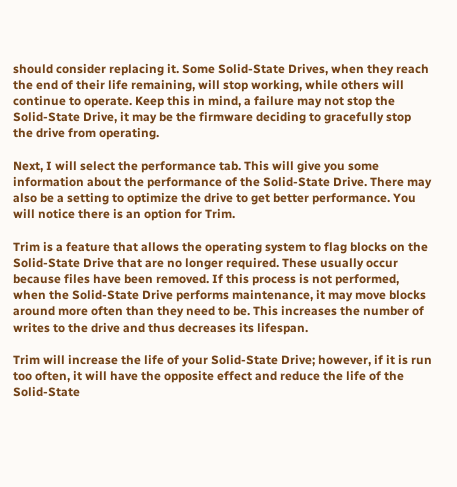should consider replacing it. Some Solid-State Drives, when they reach the end of their life remaining, will stop working, while others will continue to operate. Keep this in mind, a failure may not stop the Solid-State Drive, it may be the firmware deciding to gracefully stop the drive from operating.

Next, I will select the performance tab. This will give you some information about the performance of the Solid-State Drive. There may also be a setting to optimize the drive to get better performance. You will notice there is an option for Trim.

Trim is a feature that allows the operating system to flag blocks on the Solid-State Drive that are no longer required. These usually occur because files have been removed. If this process is not performed, when the Solid-State Drive performs maintenance, it may move blocks around more often than they need to be. This increases the number of writes to the drive and thus decreases its lifespan.

Trim will increase the life of your Solid-State Drive; however, if it is run too often, it will have the opposite effect and reduce the life of the Solid-State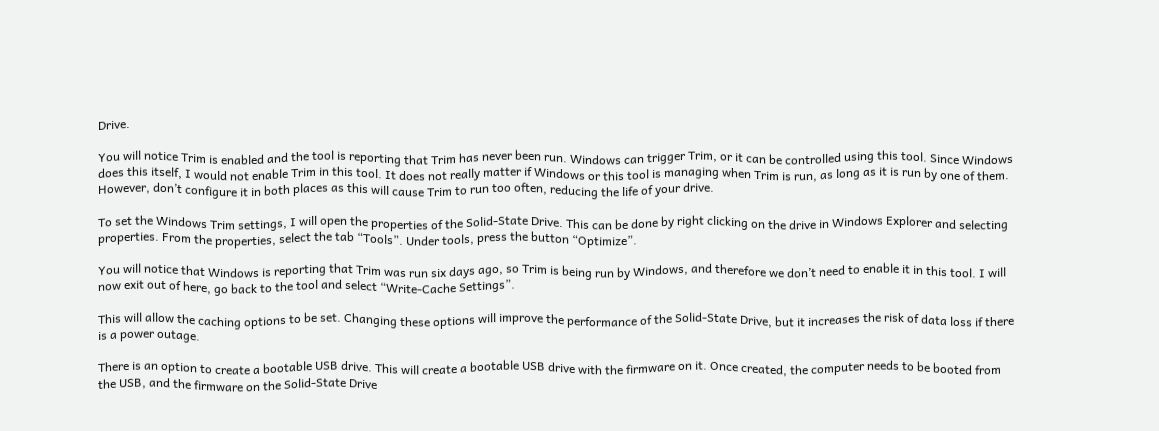Drive.

You will notice Trim is enabled and the tool is reporting that Trim has never been run. Windows can trigger Trim, or it can be controlled using this tool. Since Windows does this itself, I would not enable Trim in this tool. It does not really matter if Windows or this tool is managing when Trim is run, as long as it is run by one of them. However, don’t configure it in both places as this will cause Trim to run too often, reducing the life of your drive.

To set the Windows Trim settings, I will open the properties of the Solid-State Drive. This can be done by right clicking on the drive in Windows Explorer and selecting properties. From the properties, select the tab “Tools”. Under tools, press the button “Optimize”.

You will notice that Windows is reporting that Trim was run six days ago, so Trim is being run by Windows, and therefore we don’t need to enable it in this tool. I will now exit out of here, go back to the tool and select “Write-Cache Settings”.

This will allow the caching options to be set. Changing these options will improve the performance of the Solid-State Drive, but it increases the risk of data loss if there is a power outage.

There is an option to create a bootable USB drive. This will create a bootable USB drive with the firmware on it. Once created, the computer needs to be booted from the USB, and the firmware on the Solid-State Drive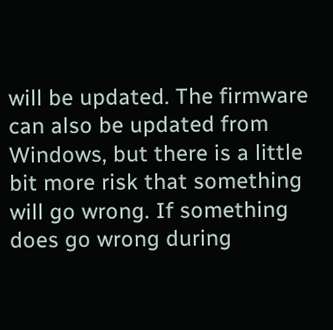will be updated. The firmware can also be updated from Windows, but there is a little bit more risk that something will go wrong. If something does go wrong during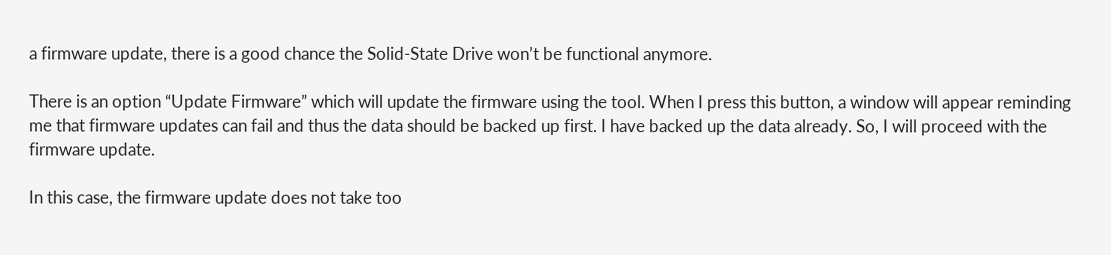a firmware update, there is a good chance the Solid-State Drive won’t be functional anymore.

There is an option “Update Firmware” which will update the firmware using the tool. When I press this button, a window will appear reminding me that firmware updates can fail and thus the data should be backed up first. I have backed up the data already. So, I will proceed with the firmware update.

In this case, the firmware update does not take too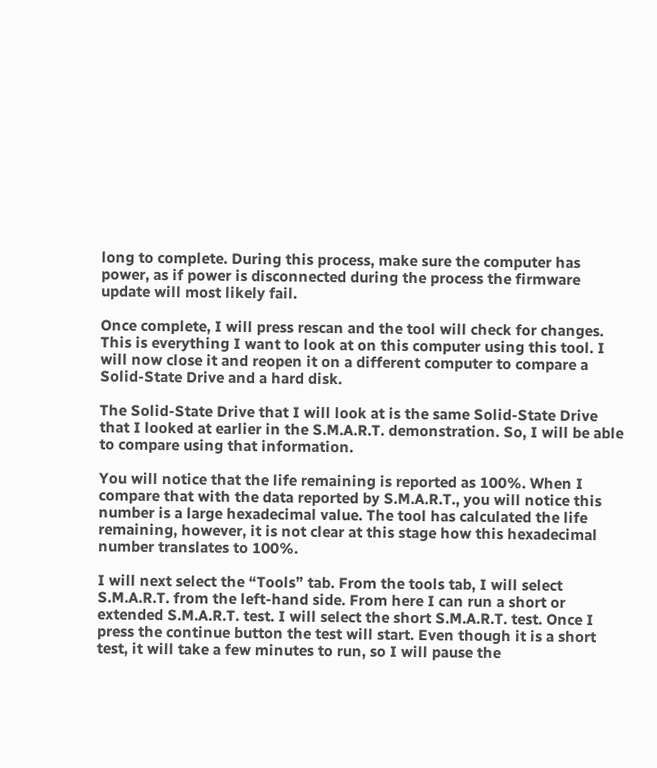long to complete. During this process, make sure the computer has power, as if power is disconnected during the process the firmware update will most likely fail.

Once complete, I will press rescan and the tool will check for changes. This is everything I want to look at on this computer using this tool. I will now close it and reopen it on a different computer to compare a Solid-State Drive and a hard disk.

The Solid-State Drive that I will look at is the same Solid-State Drive that I looked at earlier in the S.M.A.R.T. demonstration. So, I will be able to compare using that information.

You will notice that the life remaining is reported as 100%. When I compare that with the data reported by S.M.A.R.T., you will notice this number is a large hexadecimal value. The tool has calculated the life remaining, however, it is not clear at this stage how this hexadecimal number translates to 100%.

I will next select the “Tools” tab. From the tools tab, I will select S.M.A.R.T. from the left-hand side. From here I can run a short or extended S.M.A.R.T. test. I will select the short S.M.A.R.T. test. Once I press the continue button the test will start. Even though it is a short test, it will take a few minutes to run, so I will pause the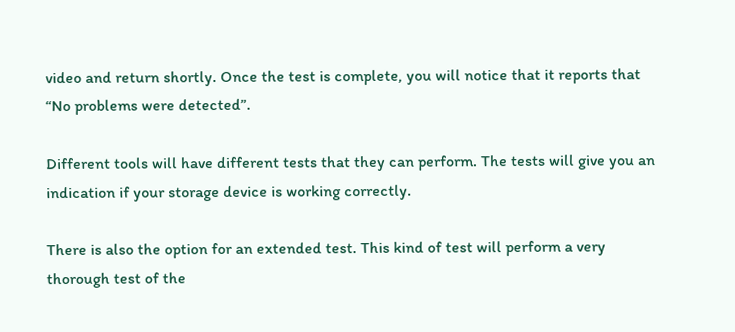video and return shortly. Once the test is complete, you will notice that it reports that “No problems were detected”.

Different tools will have different tests that they can perform. The tests will give you an indication if your storage device is working correctly.

There is also the option for an extended test. This kind of test will perform a very thorough test of the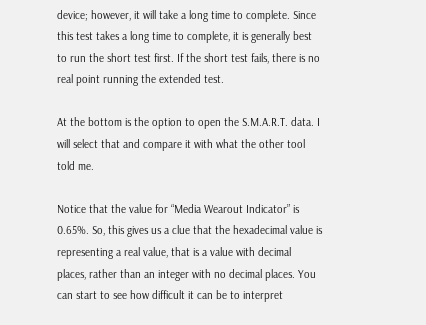device; however, it will take a long time to complete. Since this test takes a long time to complete, it is generally best to run the short test first. If the short test fails, there is no real point running the extended test.

At the bottom is the option to open the S.M.A.R.T. data. I will select that and compare it with what the other tool told me.

Notice that the value for “Media Wearout Indicator” is 0.65%. So, this gives us a clue that the hexadecimal value is representing a real value, that is a value with decimal places, rather than an integer with no decimal places. You can start to see how difficult it can be to interpret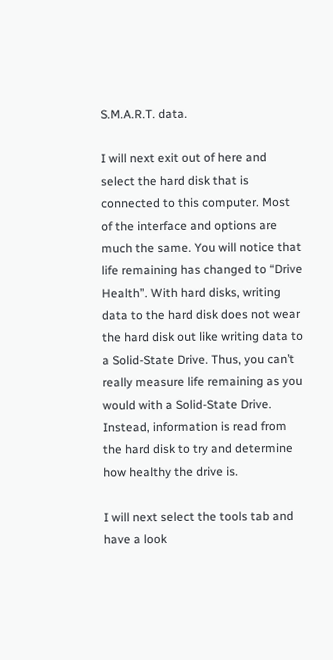S.M.A.R.T. data.

I will next exit out of here and select the hard disk that is connected to this computer. Most of the interface and options are much the same. You will notice that life remaining has changed to “Drive Health”. With hard disks, writing data to the hard disk does not wear the hard disk out like writing data to a Solid-State Drive. Thus, you can’t really measure life remaining as you would with a Solid-State Drive. Instead, information is read from the hard disk to try and determine how healthy the drive is.

I will next select the tools tab and have a look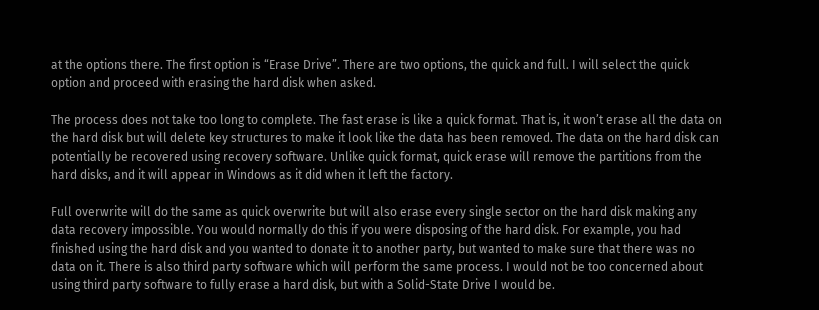at the options there. The first option is “Erase Drive”. There are two options, the quick and full. I will select the quick option and proceed with erasing the hard disk when asked.

The process does not take too long to complete. The fast erase is like a quick format. That is, it won’t erase all the data on the hard disk but will delete key structures to make it look like the data has been removed. The data on the hard disk can potentially be recovered using recovery software. Unlike quick format, quick erase will remove the partitions from the hard disks, and it will appear in Windows as it did when it left the factory.

Full overwrite will do the same as quick overwrite but will also erase every single sector on the hard disk making any data recovery impossible. You would normally do this if you were disposing of the hard disk. For example, you had finished using the hard disk and you wanted to donate it to another party, but wanted to make sure that there was no data on it. There is also third party software which will perform the same process. I would not be too concerned about using third party software to fully erase a hard disk, but with a Solid-State Drive I would be.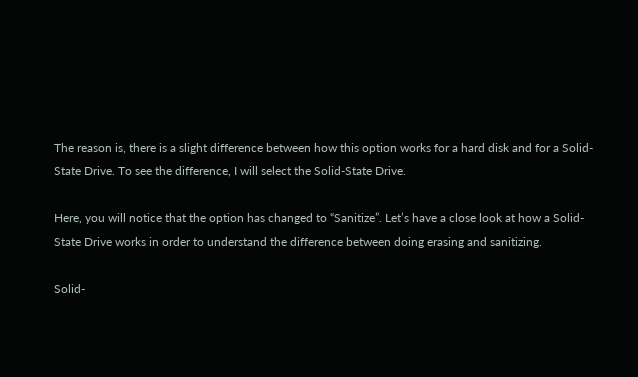The reason is, there is a slight difference between how this option works for a hard disk and for a Solid-State Drive. To see the difference, I will select the Solid-State Drive.

Here, you will notice that the option has changed to “Sanitize”. Let’s have a close look at how a Solid-State Drive works in order to understand the difference between doing erasing and sanitizing.

Solid-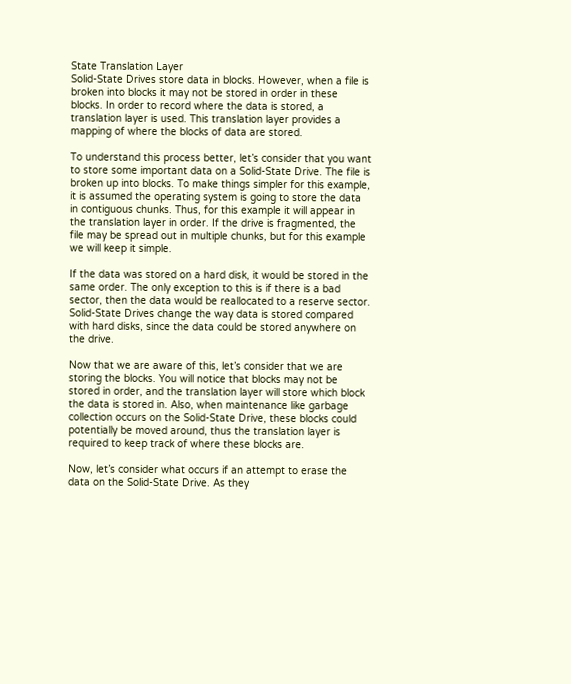State Translation Layer
Solid-State Drives store data in blocks. However, when a file is broken into blocks it may not be stored in order in these blocks. In order to record where the data is stored, a translation layer is used. This translation layer provides a mapping of where the blocks of data are stored.

To understand this process better, let’s consider that you want to store some important data on a Solid-State Drive. The file is broken up into blocks. To make things simpler for this example, it is assumed the operating system is going to store the data in contiguous chunks. Thus, for this example it will appear in the translation layer in order. If the drive is fragmented, the file may be spread out in multiple chunks, but for this example we will keep it simple.

If the data was stored on a hard disk, it would be stored in the same order. The only exception to this is if there is a bad sector, then the data would be reallocated to a reserve sector. Solid-State Drives change the way data is stored compared with hard disks, since the data could be stored anywhere on the drive.

Now that we are aware of this, let’s consider that we are storing the blocks. You will notice that blocks may not be stored in order, and the translation layer will store which block the data is stored in. Also, when maintenance like garbage collection occurs on the Solid-State Drive, these blocks could potentially be moved around, thus the translation layer is required to keep track of where these blocks are.

Now, let’s consider what occurs if an attempt to erase the data on the Solid-State Drive. As they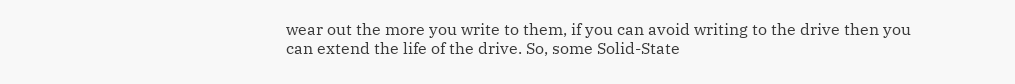wear out the more you write to them, if you can avoid writing to the drive then you can extend the life of the drive. So, some Solid-State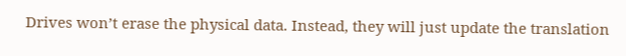Drives won’t erase the physical data. Instead, they will just update the translation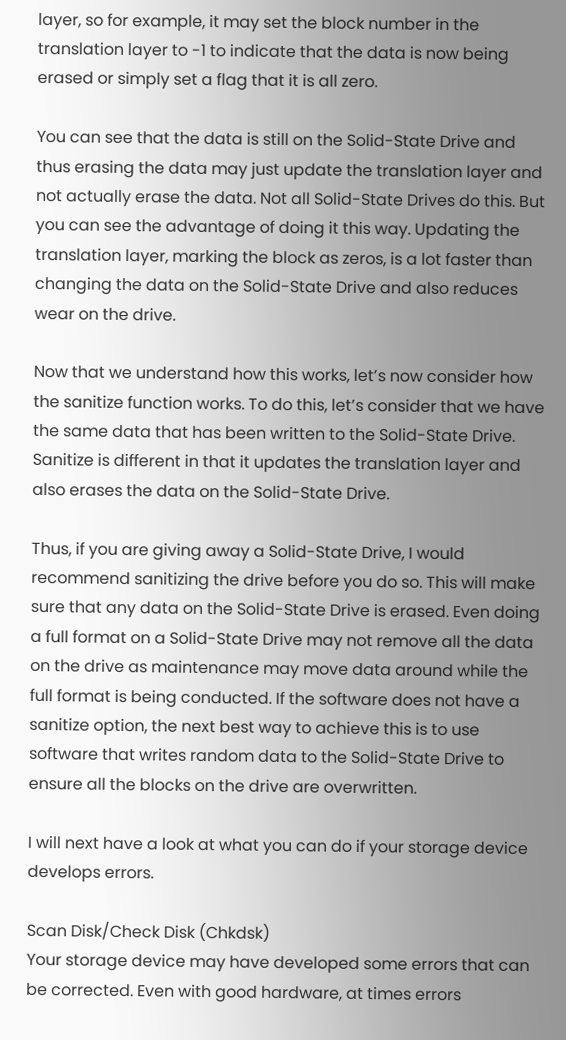layer, so for example, it may set the block number in the translation layer to -1 to indicate that the data is now being erased or simply set a flag that it is all zero.

You can see that the data is still on the Solid-State Drive and thus erasing the data may just update the translation layer and not actually erase the data. Not all Solid-State Drives do this. But you can see the advantage of doing it this way. Updating the translation layer, marking the block as zeros, is a lot faster than changing the data on the Solid-State Drive and also reduces wear on the drive.

Now that we understand how this works, let’s now consider how the sanitize function works. To do this, let’s consider that we have the same data that has been written to the Solid-State Drive. Sanitize is different in that it updates the translation layer and also erases the data on the Solid-State Drive.

Thus, if you are giving away a Solid-State Drive, I would recommend sanitizing the drive before you do so. This will make sure that any data on the Solid-State Drive is erased. Even doing a full format on a Solid-State Drive may not remove all the data on the drive as maintenance may move data around while the full format is being conducted. If the software does not have a sanitize option, the next best way to achieve this is to use software that writes random data to the Solid-State Drive to ensure all the blocks on the drive are overwritten.

I will next have a look at what you can do if your storage device develops errors.

Scan Disk/Check Disk (Chkdsk)
Your storage device may have developed some errors that can be corrected. Even with good hardware, at times errors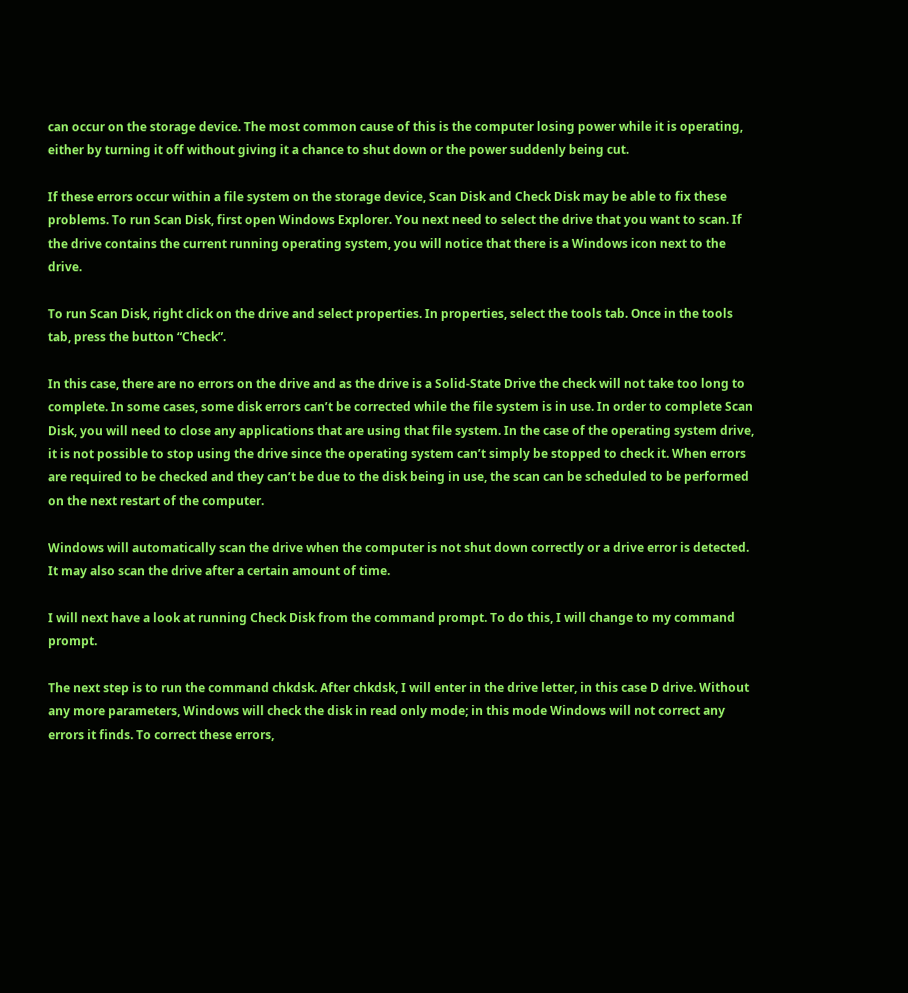can occur on the storage device. The most common cause of this is the computer losing power while it is operating, either by turning it off without giving it a chance to shut down or the power suddenly being cut.

If these errors occur within a file system on the storage device, Scan Disk and Check Disk may be able to fix these problems. To run Scan Disk, first open Windows Explorer. You next need to select the drive that you want to scan. If the drive contains the current running operating system, you will notice that there is a Windows icon next to the drive.

To run Scan Disk, right click on the drive and select properties. In properties, select the tools tab. Once in the tools tab, press the button “Check”.

In this case, there are no errors on the drive and as the drive is a Solid-State Drive the check will not take too long to complete. In some cases, some disk errors can’t be corrected while the file system is in use. In order to complete Scan Disk, you will need to close any applications that are using that file system. In the case of the operating system drive, it is not possible to stop using the drive since the operating system can’t simply be stopped to check it. When errors are required to be checked and they can’t be due to the disk being in use, the scan can be scheduled to be performed on the next restart of the computer.

Windows will automatically scan the drive when the computer is not shut down correctly or a drive error is detected. It may also scan the drive after a certain amount of time.

I will next have a look at running Check Disk from the command prompt. To do this, I will change to my command prompt.

The next step is to run the command chkdsk. After chkdsk, I will enter in the drive letter, in this case D drive. Without any more parameters, Windows will check the disk in read only mode; in this mode Windows will not correct any errors it finds. To correct these errors,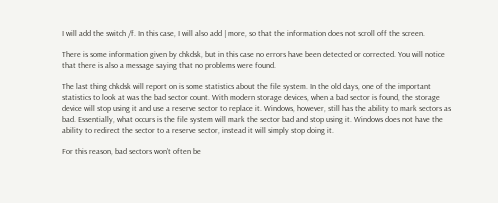I will add the switch /f. In this case, I will also add | more, so that the information does not scroll off the screen.

There is some information given by chkdsk, but in this case no errors have been detected or corrected. You will notice that there is also a message saying that no problems were found.

The last thing chkdsk will report on is some statistics about the file system. In the old days, one of the important statistics to look at was the bad sector count. With modern storage devices, when a bad sector is found, the storage device will stop using it and use a reserve sector to replace it. Windows, however, still has the ability to mark sectors as bad. Essentially, what occurs is the file system will mark the sector bad and stop using it. Windows does not have the ability to redirect the sector to a reserve sector, instead it will simply stop doing it.

For this reason, bad sectors won’t often be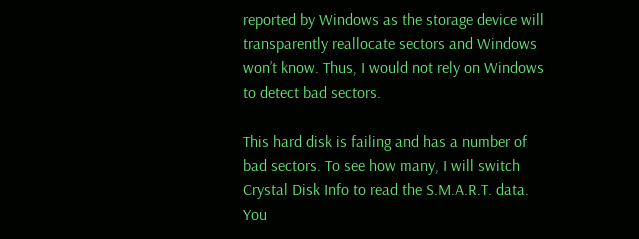reported by Windows as the storage device will transparently reallocate sectors and Windows won’t know. Thus, I would not rely on Windows to detect bad sectors.

This hard disk is failing and has a number of bad sectors. To see how many, I will switch Crystal Disk Info to read the S.M.A.R.T. data. You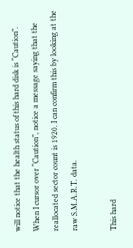will notice that the health status of this hard disk is “Caution”. When I cursor over “Caution”, notice a message saying that the reallocated sector count is 1920. I can confirm this by looking at the raw S.M.A.R.T. data.

This hard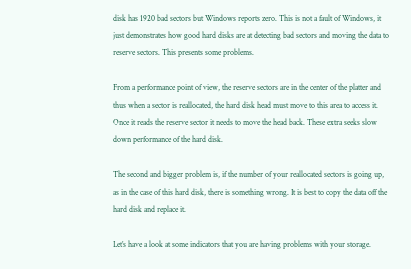disk has 1920 bad sectors but Windows reports zero. This is not a fault of Windows, it just demonstrates how good hard disks are at detecting bad sectors and moving the data to reserve sectors. This presents some problems.

From a performance point of view, the reserve sectors are in the center of the platter and thus when a sector is reallocated, the hard disk head must move to this area to access it. Once it reads the reserve sector it needs to move the head back. These extra seeks slow down performance of the hard disk.

The second and bigger problem is, if the number of your reallocated sectors is going up, as in the case of this hard disk, there is something wrong. It is best to copy the data off the hard disk and replace it.

Let’s have a look at some indicators that you are having problems with your storage.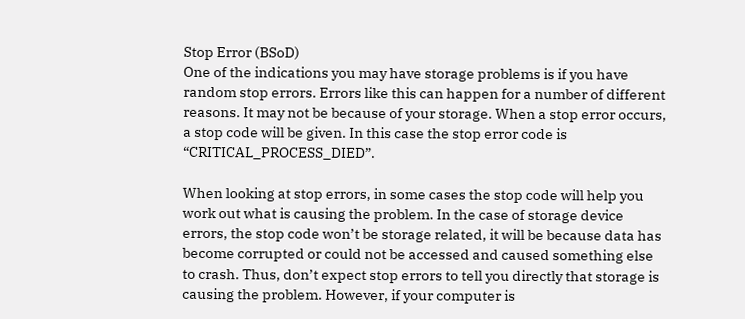Stop Error (BSoD)
One of the indications you may have storage problems is if you have random stop errors. Errors like this can happen for a number of different reasons. It may not be because of your storage. When a stop error occurs, a stop code will be given. In this case the stop error code is “CRITICAL_PROCESS_DIED”.

When looking at stop errors, in some cases the stop code will help you work out what is causing the problem. In the case of storage device errors, the stop code won’t be storage related, it will be because data has become corrupted or could not be accessed and caused something else to crash. Thus, don’t expect stop errors to tell you directly that storage is causing the problem. However, if your computer is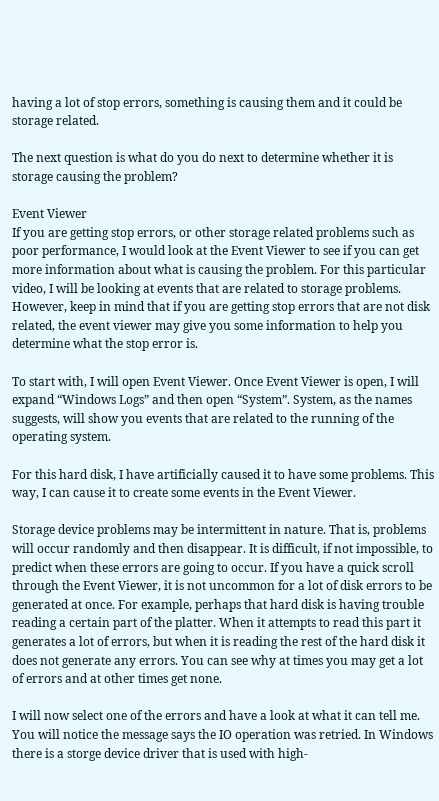having a lot of stop errors, something is causing them and it could be storage related.

The next question is what do you do next to determine whether it is storage causing the problem?

Event Viewer
If you are getting stop errors, or other storage related problems such as poor performance, I would look at the Event Viewer to see if you can get more information about what is causing the problem. For this particular video, I will be looking at events that are related to storage problems. However, keep in mind that if you are getting stop errors that are not disk related, the event viewer may give you some information to help you determine what the stop error is.

To start with, I will open Event Viewer. Once Event Viewer is open, I will expand “Windows Logs” and then open “System”. System, as the names suggests, will show you events that are related to the running of the operating system.

For this hard disk, I have artificially caused it to have some problems. This way, I can cause it to create some events in the Event Viewer.

Storage device problems may be intermittent in nature. That is, problems will occur randomly and then disappear. It is difficult, if not impossible, to predict when these errors are going to occur. If you have a quick scroll through the Event Viewer, it is not uncommon for a lot of disk errors to be generated at once. For example, perhaps that hard disk is having trouble reading a certain part of the platter. When it attempts to read this part it generates a lot of errors, but when it is reading the rest of the hard disk it does not generate any errors. You can see why at times you may get a lot of errors and at other times get none.

I will now select one of the errors and have a look at what it can tell me. You will notice the message says the IO operation was retried. In Windows there is a storge device driver that is used with high-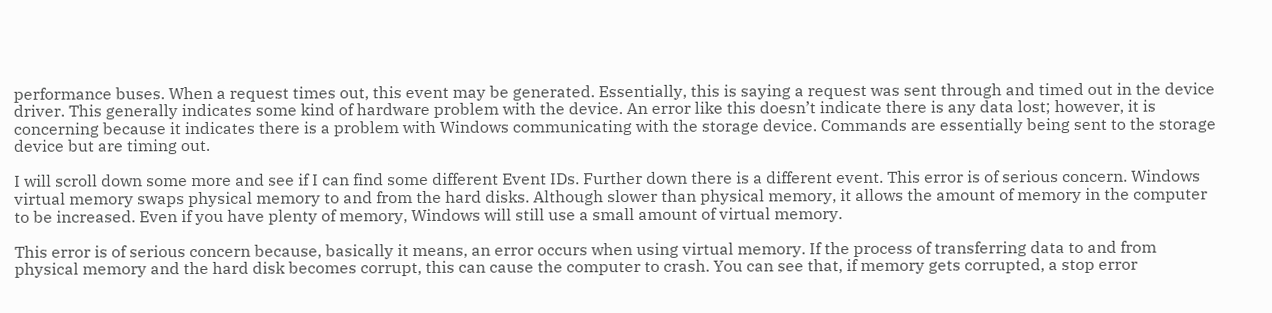performance buses. When a request times out, this event may be generated. Essentially, this is saying a request was sent through and timed out in the device driver. This generally indicates some kind of hardware problem with the device. An error like this doesn’t indicate there is any data lost; however, it is concerning because it indicates there is a problem with Windows communicating with the storage device. Commands are essentially being sent to the storage device but are timing out.

I will scroll down some more and see if I can find some different Event IDs. Further down there is a different event. This error is of serious concern. Windows virtual memory swaps physical memory to and from the hard disks. Although slower than physical memory, it allows the amount of memory in the computer to be increased. Even if you have plenty of memory, Windows will still use a small amount of virtual memory.

This error is of serious concern because, basically it means, an error occurs when using virtual memory. If the process of transferring data to and from physical memory and the hard disk becomes corrupt, this can cause the computer to crash. You can see that, if memory gets corrupted, a stop error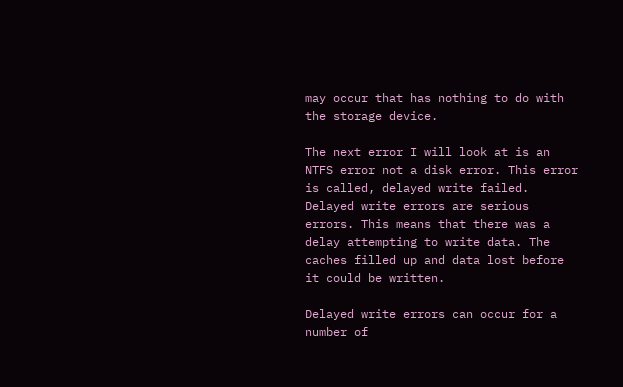may occur that has nothing to do with the storage device.

The next error I will look at is an NTFS error not a disk error. This error is called, delayed write failed. Delayed write errors are serious errors. This means that there was a delay attempting to write data. The caches filled up and data lost before it could be written.

Delayed write errors can occur for a number of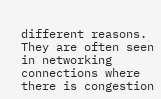different reasons. They are often seen in networking connections where there is congestion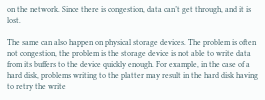on the network. Since there is congestion, data can’t get through, and it is lost.

The same can also happen on physical storage devices. The problem is often not congestion, the problem is the storage device is not able to write data from its buffers to the device quickly enough. For example, in the case of a hard disk, problems writing to the platter may result in the hard disk having to retry the write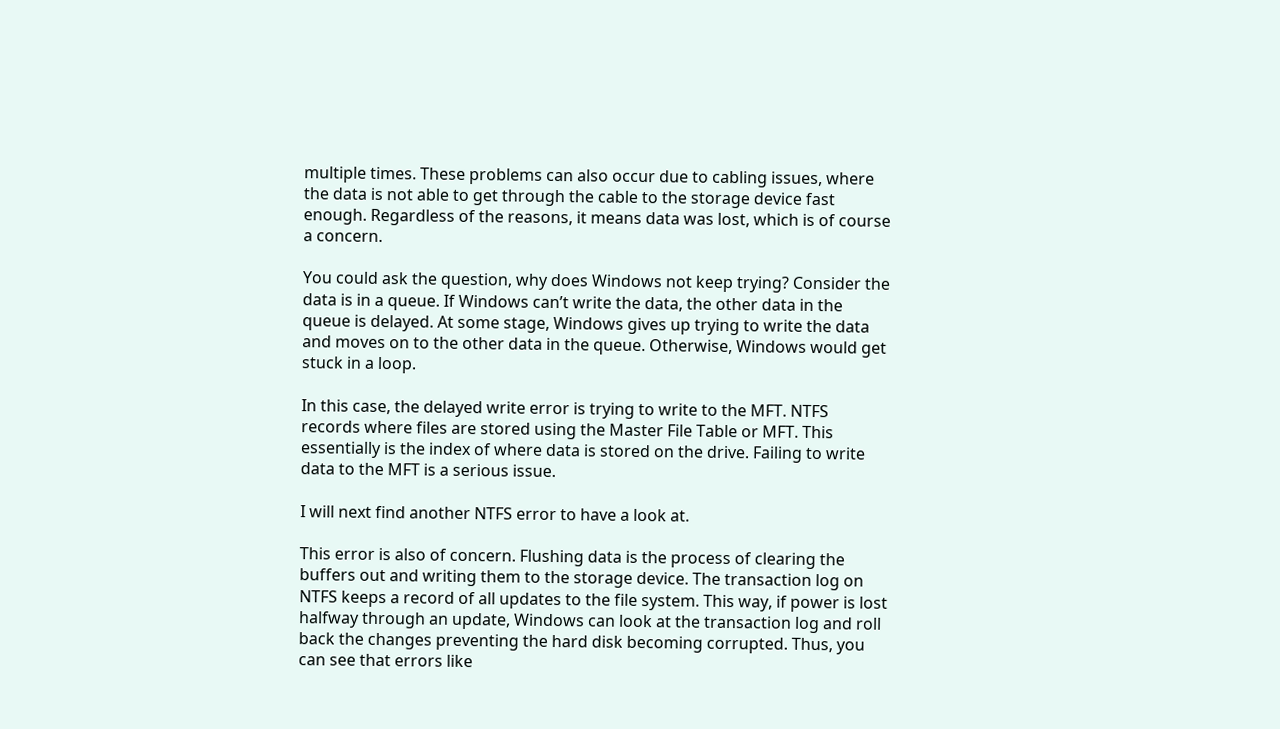multiple times. These problems can also occur due to cabling issues, where the data is not able to get through the cable to the storage device fast enough. Regardless of the reasons, it means data was lost, which is of course a concern.

You could ask the question, why does Windows not keep trying? Consider the data is in a queue. If Windows can’t write the data, the other data in the queue is delayed. At some stage, Windows gives up trying to write the data and moves on to the other data in the queue. Otherwise, Windows would get stuck in a loop.

In this case, the delayed write error is trying to write to the MFT. NTFS records where files are stored using the Master File Table or MFT. This essentially is the index of where data is stored on the drive. Failing to write data to the MFT is a serious issue.

I will next find another NTFS error to have a look at.

This error is also of concern. Flushing data is the process of clearing the buffers out and writing them to the storage device. The transaction log on NTFS keeps a record of all updates to the file system. This way, if power is lost halfway through an update, Windows can look at the transaction log and roll back the changes preventing the hard disk becoming corrupted. Thus, you can see that errors like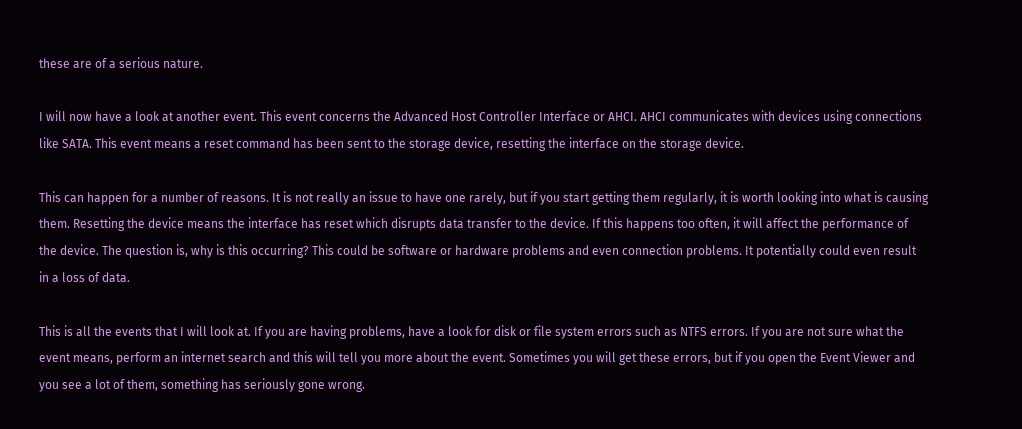these are of a serious nature.

I will now have a look at another event. This event concerns the Advanced Host Controller Interface or AHCI. AHCI communicates with devices using connections like SATA. This event means a reset command has been sent to the storage device, resetting the interface on the storage device.

This can happen for a number of reasons. It is not really an issue to have one rarely, but if you start getting them regularly, it is worth looking into what is causing them. Resetting the device means the interface has reset which disrupts data transfer to the device. If this happens too often, it will affect the performance of the device. The question is, why is this occurring? This could be software or hardware problems and even connection problems. It potentially could even result in a loss of data.

This is all the events that I will look at. If you are having problems, have a look for disk or file system errors such as NTFS errors. If you are not sure what the event means, perform an internet search and this will tell you more about the event. Sometimes you will get these errors, but if you open the Event Viewer and you see a lot of them, something has seriously gone wrong.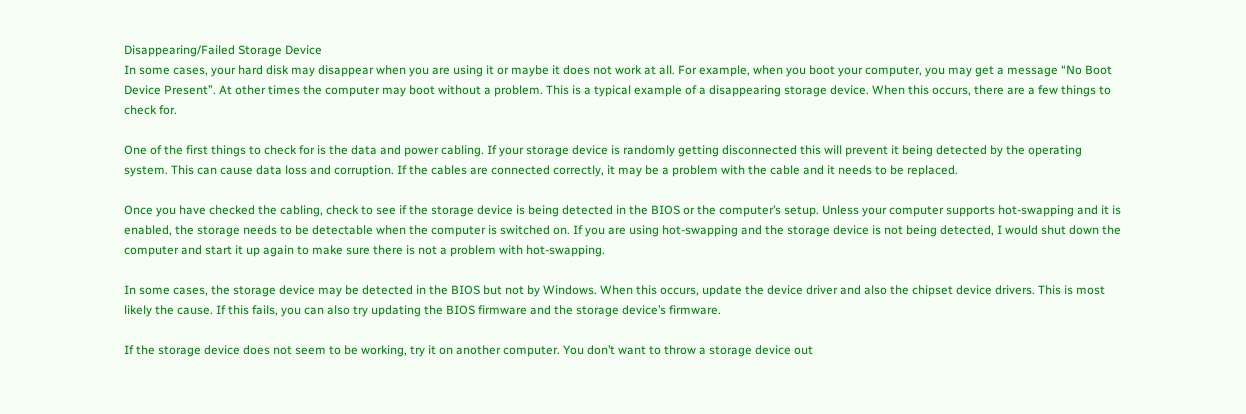Disappearing/Failed Storage Device
In some cases, your hard disk may disappear when you are using it or maybe it does not work at all. For example, when you boot your computer, you may get a message “No Boot Device Present”. At other times the computer may boot without a problem. This is a typical example of a disappearing storage device. When this occurs, there are a few things to check for.

One of the first things to check for is the data and power cabling. If your storage device is randomly getting disconnected this will prevent it being detected by the operating system. This can cause data loss and corruption. If the cables are connected correctly, it may be a problem with the cable and it needs to be replaced.

Once you have checked the cabling, check to see if the storage device is being detected in the BIOS or the computer’s setup. Unless your computer supports hot-swapping and it is enabled, the storage needs to be detectable when the computer is switched on. If you are using hot-swapping and the storage device is not being detected, I would shut down the computer and start it up again to make sure there is not a problem with hot-swapping.

In some cases, the storage device may be detected in the BIOS but not by Windows. When this occurs, update the device driver and also the chipset device drivers. This is most likely the cause. If this fails, you can also try updating the BIOS firmware and the storage device’s firmware.

If the storage device does not seem to be working, try it on another computer. You don’t want to throw a storage device out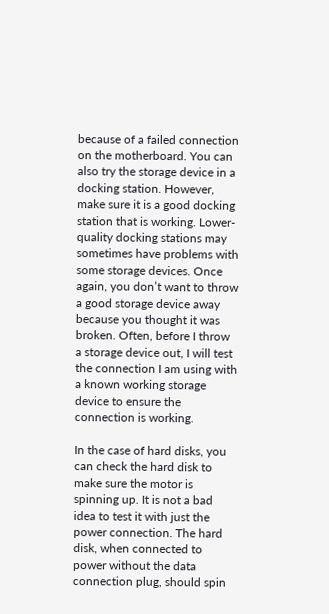because of a failed connection on the motherboard. You can also try the storage device in a docking station. However, make sure it is a good docking station that is working. Lower-quality docking stations may sometimes have problems with some storage devices. Once again, you don’t want to throw a good storage device away because you thought it was broken. Often, before I throw a storage device out, I will test the connection I am using with a known working storage device to ensure the connection is working.

In the case of hard disks, you can check the hard disk to make sure the motor is spinning up. It is not a bad idea to test it with just the power connection. The hard disk, when connected to power without the data connection plug, should spin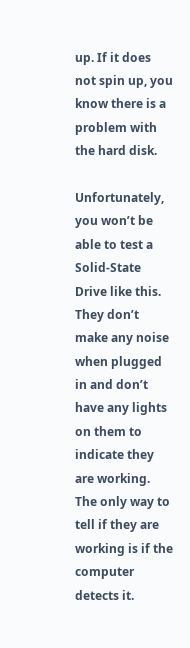up. If it does not spin up, you know there is a problem with the hard disk.

Unfortunately, you won’t be able to test a Solid-State Drive like this. They don’t make any noise when plugged in and don’t have any lights on them to indicate they are working. The only way to tell if they are working is if the computer detects it.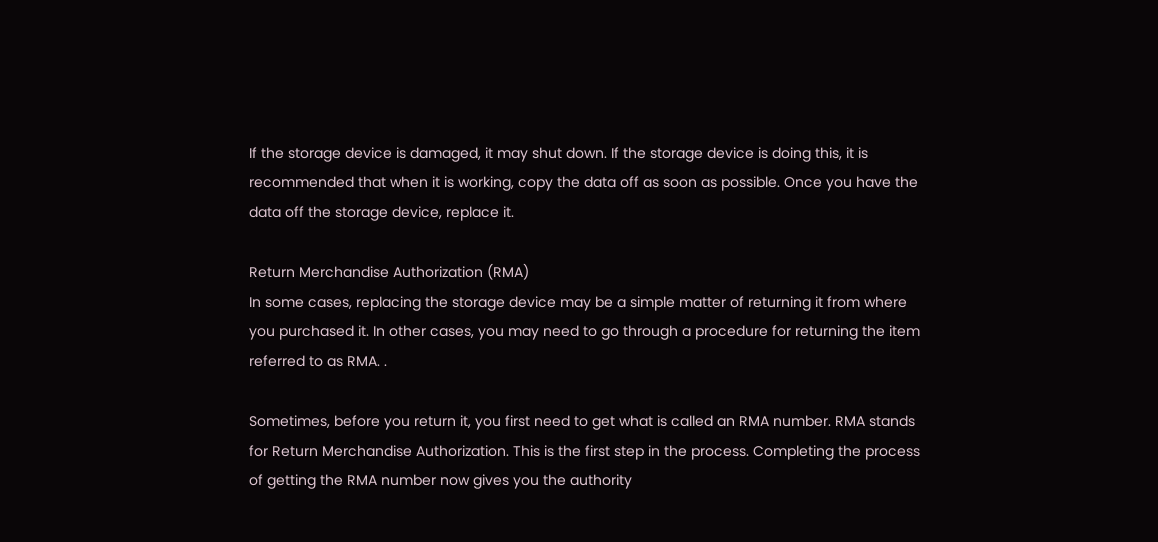If the storage device is damaged, it may shut down. If the storage device is doing this, it is recommended that when it is working, copy the data off as soon as possible. Once you have the data off the storage device, replace it.

Return Merchandise Authorization (RMA)
In some cases, replacing the storage device may be a simple matter of returning it from where you purchased it. In other cases, you may need to go through a procedure for returning the item referred to as RMA. .

Sometimes, before you return it, you first need to get what is called an RMA number. RMA stands for Return Merchandise Authorization. This is the first step in the process. Completing the process of getting the RMA number now gives you the authority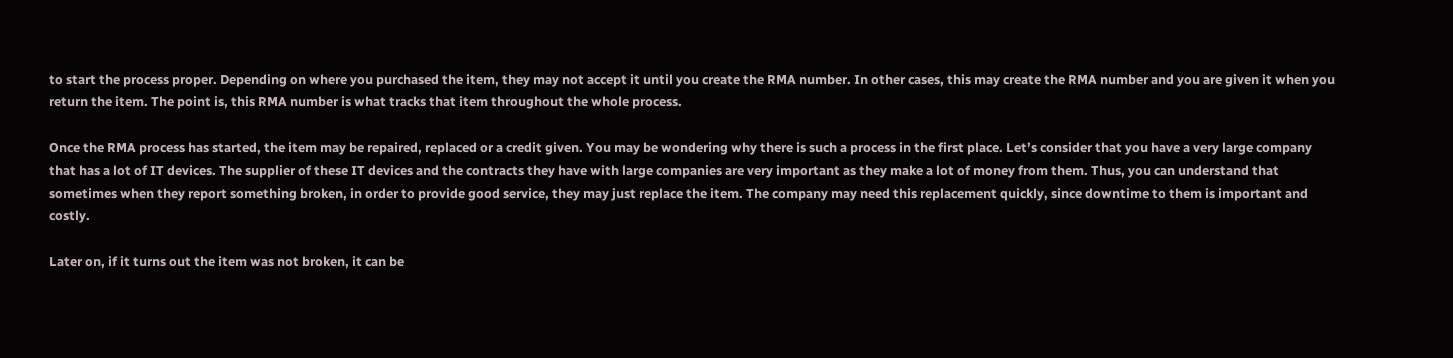to start the process proper. Depending on where you purchased the item, they may not accept it until you create the RMA number. In other cases, this may create the RMA number and you are given it when you return the item. The point is, this RMA number is what tracks that item throughout the whole process.

Once the RMA process has started, the item may be repaired, replaced or a credit given. You may be wondering why there is such a process in the first place. Let’s consider that you have a very large company that has a lot of IT devices. The supplier of these IT devices and the contracts they have with large companies are very important as they make a lot of money from them. Thus, you can understand that sometimes when they report something broken, in order to provide good service, they may just replace the item. The company may need this replacement quickly, since downtime to them is important and costly.

Later on, if it turns out the item was not broken, it can be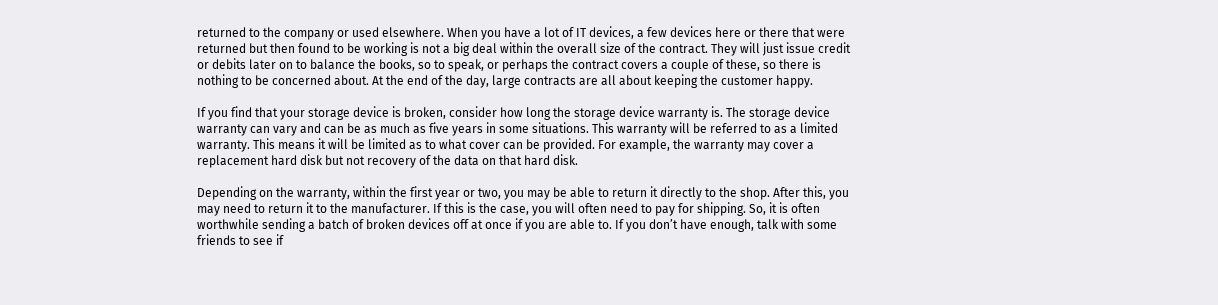returned to the company or used elsewhere. When you have a lot of IT devices, a few devices here or there that were returned but then found to be working is not a big deal within the overall size of the contract. They will just issue credit or debits later on to balance the books, so to speak, or perhaps the contract covers a couple of these, so there is nothing to be concerned about. At the end of the day, large contracts are all about keeping the customer happy.

If you find that your storage device is broken, consider how long the storage device warranty is. The storage device warranty can vary and can be as much as five years in some situations. This warranty will be referred to as a limited warranty. This means it will be limited as to what cover can be provided. For example, the warranty may cover a replacement hard disk but not recovery of the data on that hard disk.

Depending on the warranty, within the first year or two, you may be able to return it directly to the shop. After this, you may need to return it to the manufacturer. If this is the case, you will often need to pay for shipping. So, it is often worthwhile sending a batch of broken devices off at once if you are able to. If you don’t have enough, talk with some friends to see if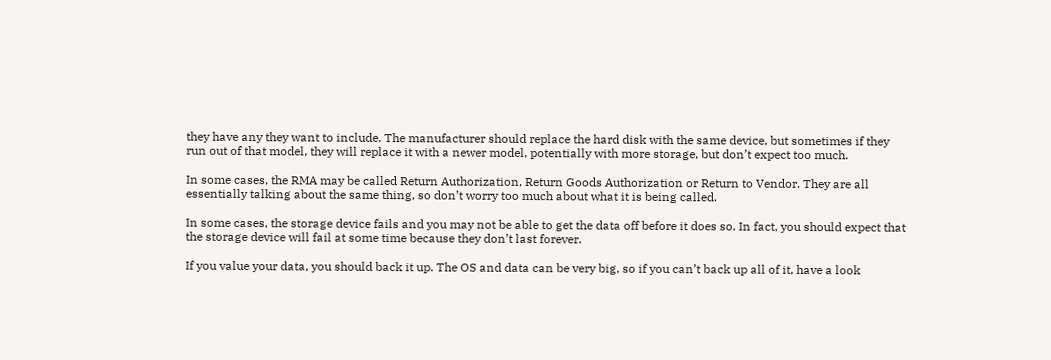they have any they want to include. The manufacturer should replace the hard disk with the same device, but sometimes if they run out of that model, they will replace it with a newer model, potentially with more storage, but don’t expect too much.

In some cases, the RMA may be called Return Authorization, Return Goods Authorization or Return to Vendor. They are all essentially talking about the same thing, so don’t worry too much about what it is being called.

In some cases, the storage device fails and you may not be able to get the data off before it does so. In fact, you should expect that the storage device will fail at some time because they don’t last forever.

If you value your data, you should back it up. The OS and data can be very big, so if you can’t back up all of it, have a look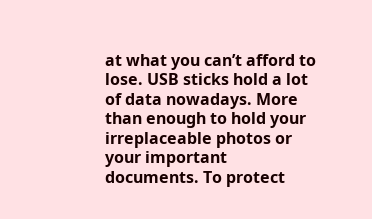at what you can’t afford to lose. USB sticks hold a lot of data nowadays. More than enough to hold your irreplaceable photos or your important documents. To protect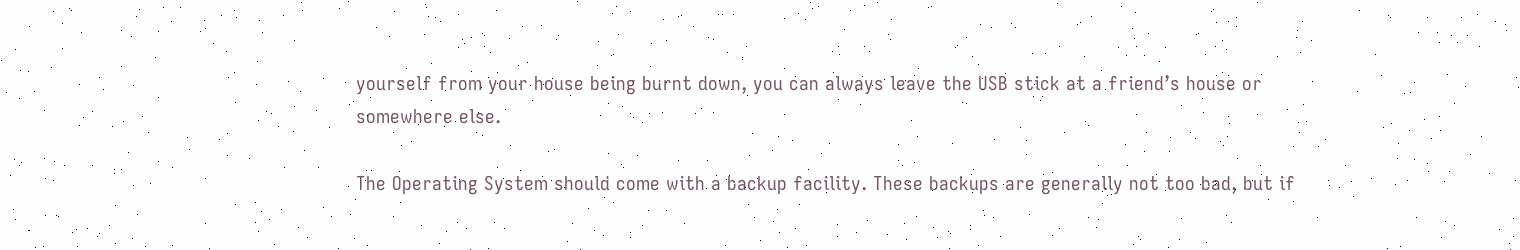yourself from your house being burnt down, you can always leave the USB stick at a friend’s house or somewhere else.

The Operating System should come with a backup facility. These backups are generally not too bad, but if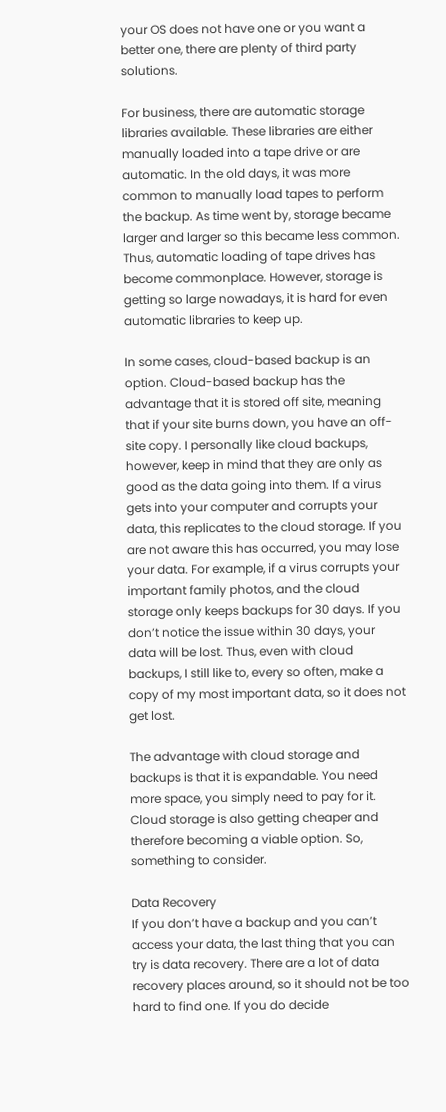your OS does not have one or you want a better one, there are plenty of third party solutions.

For business, there are automatic storage libraries available. These libraries are either manually loaded into a tape drive or are automatic. In the old days, it was more common to manually load tapes to perform the backup. As time went by, storage became larger and larger so this became less common. Thus, automatic loading of tape drives has become commonplace. However, storage is getting so large nowadays, it is hard for even automatic libraries to keep up.

In some cases, cloud-based backup is an option. Cloud-based backup has the advantage that it is stored off site, meaning that if your site burns down, you have an off-site copy. I personally like cloud backups, however, keep in mind that they are only as good as the data going into them. If a virus gets into your computer and corrupts your data, this replicates to the cloud storage. If you are not aware this has occurred, you may lose your data. For example, if a virus corrupts your important family photos, and the cloud storage only keeps backups for 30 days. If you don’t notice the issue within 30 days, your data will be lost. Thus, even with cloud backups, I still like to, every so often, make a copy of my most important data, so it does not get lost.

The advantage with cloud storage and backups is that it is expandable. You need more space, you simply need to pay for it. Cloud storage is also getting cheaper and therefore becoming a viable option. So, something to consider.

Data Recovery
If you don’t have a backup and you can’t access your data, the last thing that you can try is data recovery. There are a lot of data recovery places around, so it should not be too hard to find one. If you do decide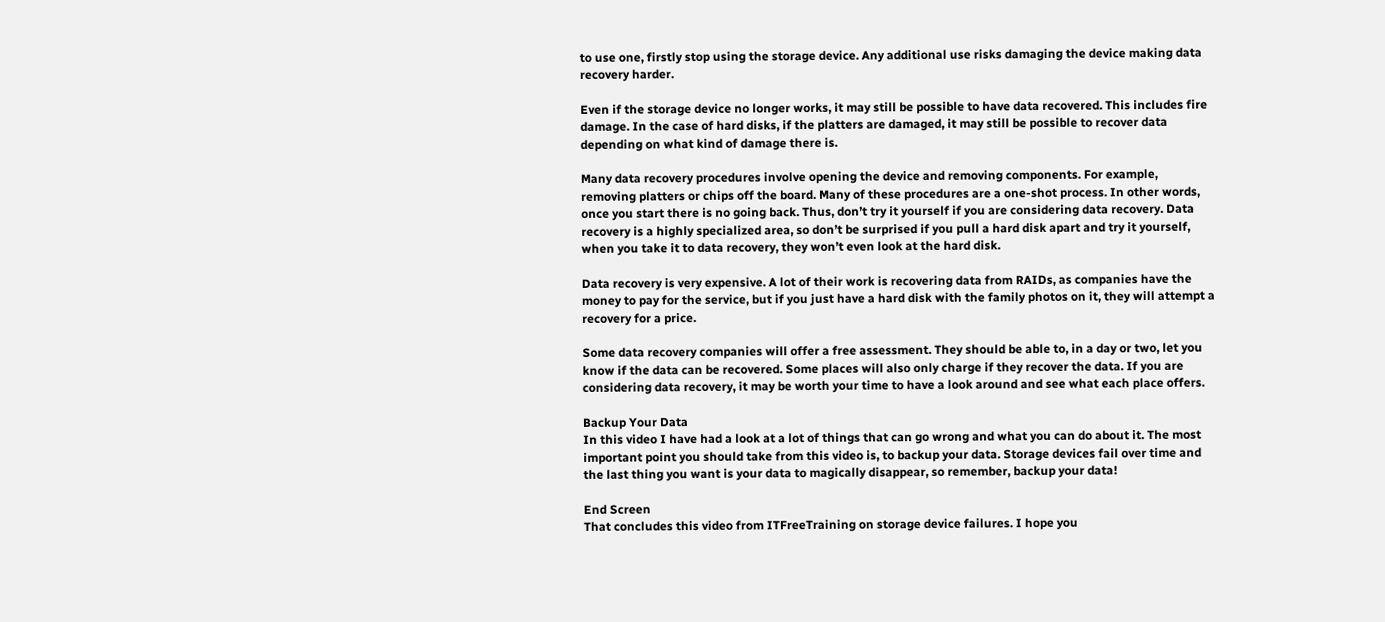to use one, firstly stop using the storage device. Any additional use risks damaging the device making data recovery harder.

Even if the storage device no longer works, it may still be possible to have data recovered. This includes fire damage. In the case of hard disks, if the platters are damaged, it may still be possible to recover data depending on what kind of damage there is.

Many data recovery procedures involve opening the device and removing components. For example, removing platters or chips off the board. Many of these procedures are a one-shot process. In other words, once you start there is no going back. Thus, don’t try it yourself if you are considering data recovery. Data recovery is a highly specialized area, so don’t be surprised if you pull a hard disk apart and try it yourself, when you take it to data recovery, they won’t even look at the hard disk.

Data recovery is very expensive. A lot of their work is recovering data from RAIDs, as companies have the money to pay for the service, but if you just have a hard disk with the family photos on it, they will attempt a recovery for a price.

Some data recovery companies will offer a free assessment. They should be able to, in a day or two, let you know if the data can be recovered. Some places will also only charge if they recover the data. If you are considering data recovery, it may be worth your time to have a look around and see what each place offers.

Backup Your Data
In this video I have had a look at a lot of things that can go wrong and what you can do about it. The most important point you should take from this video is, to backup your data. Storage devices fail over time and the last thing you want is your data to magically disappear, so remember, backup your data!

End Screen
That concludes this video from ITFreeTraining on storage device failures. I hope you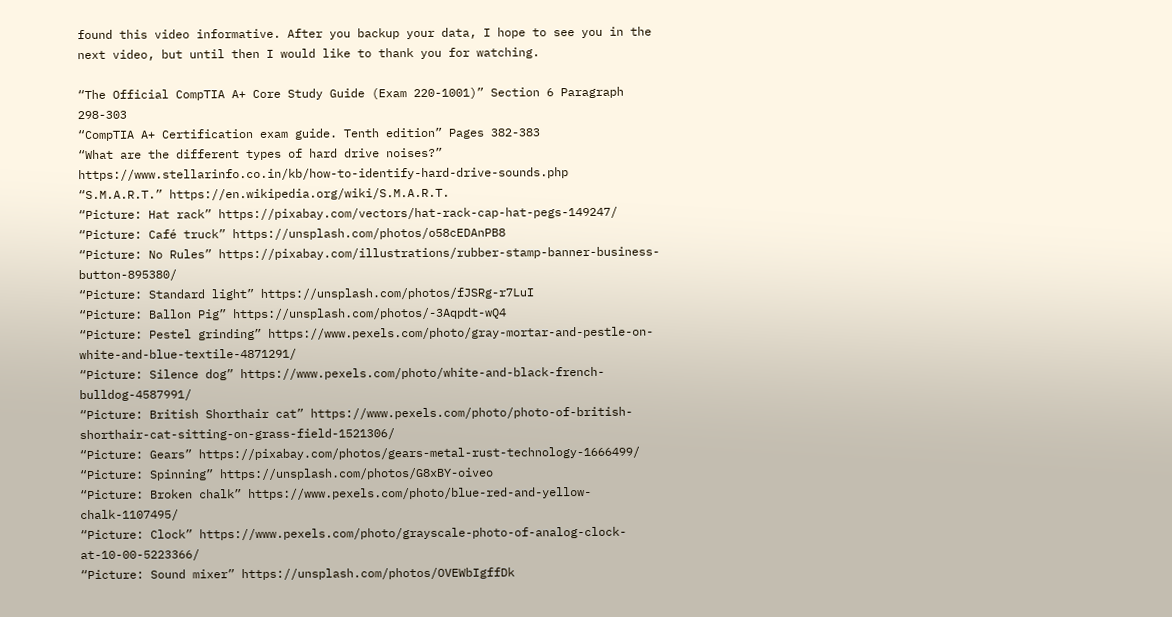found this video informative. After you backup your data, I hope to see you in the next video, but until then I would like to thank you for watching.

“The Official CompTIA A+ Core Study Guide (Exam 220-1001)” Section 6 Paragraph 298-303
“CompTIA A+ Certification exam guide. Tenth edition” Pages 382-383
“What are the different types of hard drive noises?” https://www.stellarinfo.co.in/kb/how-to-identify-hard-drive-sounds.php
“S.M.A.R.T.” https://en.wikipedia.org/wiki/S.M.A.R.T.
“Picture: Hat rack” https://pixabay.com/vectors/hat-rack-cap-hat-pegs-149247/
“Picture: Café truck” https://unsplash.com/photos/o58cEDAnPB8
“Picture: No Rules” https://pixabay.com/illustrations/rubber-stamp-banner-business-button-895380/
“Picture: Standard light” https://unsplash.com/photos/fJSRg-r7LuI
“Picture: Ballon Pig” https://unsplash.com/photos/-3Aqpdt-wQ4
“Picture: Pestel grinding” https://www.pexels.com/photo/gray-mortar-and-pestle-on-white-and-blue-textile-4871291/
“Picture: Silence dog” https://www.pexels.com/photo/white-and-black-french-bulldog-4587991/
“Picture: British Shorthair cat” https://www.pexels.com/photo/photo-of-british-shorthair-cat-sitting-on-grass-field-1521306/
“Picture: Gears” https://pixabay.com/photos/gears-metal-rust-technology-1666499/
“Picture: Spinning” https://unsplash.com/photos/G8xBY-oiveo
“Picture: Broken chalk” https://www.pexels.com/photo/blue-red-and-yellow-chalk-1107495/
“Picture: Clock” https://www.pexels.com/photo/grayscale-photo-of-analog-clock-at-10-00-5223366/
“Picture: Sound mixer” https://unsplash.com/photos/OVEWbIgffDk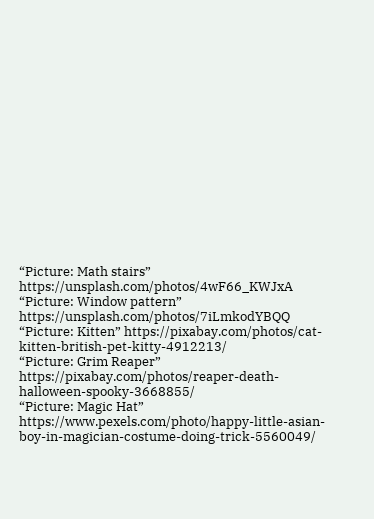“Picture: Math stairs” https://unsplash.com/photos/4wF66_KWJxA
“Picture: Window pattern” https://unsplash.com/photos/7iLmkodYBQQ
“Picture: Kitten” https://pixabay.com/photos/cat-kitten-british-pet-kitty-4912213/
“Picture: Grim Reaper” https://pixabay.com/photos/reaper-death-halloween-spooky-3668855/
“Picture: Magic Hat” https://www.pexels.com/photo/happy-little-asian-boy-in-magician-costume-doing-trick-5560049/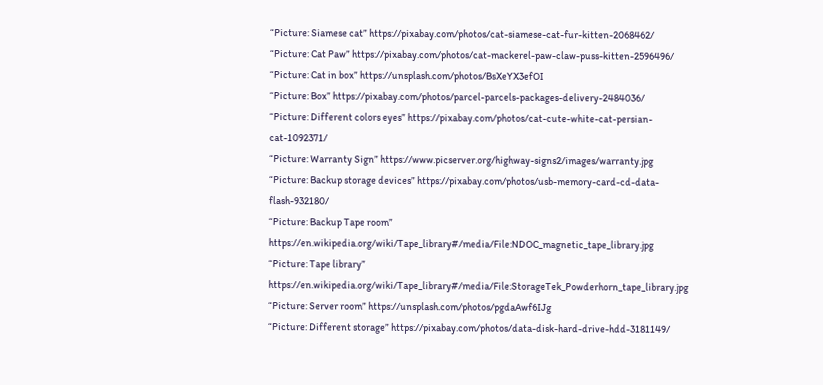“Picture: Siamese cat” https://pixabay.com/photos/cat-siamese-cat-fur-kitten-2068462/
“Picture: Cat Paw” https://pixabay.com/photos/cat-mackerel-paw-claw-puss-kitten-2596496/
“Picture: Cat in box” https://unsplash.com/photos/BsXeYX3efOI
“Picture: Box” https://pixabay.com/photos/parcel-parcels-packages-delivery-2484036/
“Picture: Different colors eyes” https://pixabay.com/photos/cat-cute-white-cat-persian-cat-1092371/
“Picture: Warranty Sign” https://www.picserver.org/highway-signs2/images/warranty.jpg
“Picture: Backup storage devices” https://pixabay.com/photos/usb-memory-card-cd-data-flash-932180/
“Picture: Backup Tape room” https://en.wikipedia.org/wiki/Tape_library#/media/File:NDOC_magnetic_tape_library.jpg
“Picture: Tape library” https://en.wikipedia.org/wiki/Tape_library#/media/File:StorageTek_Powderhorn_tape_library.jpg
“Picture: Server room” https://unsplash.com/photos/pgdaAwf6IJg
“Picture: Different storage” https://pixabay.com/photos/data-disk-hard-drive-hdd-3181149/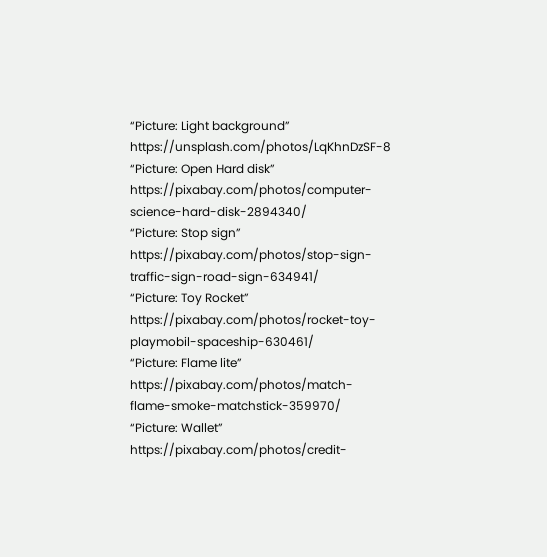“Picture: Light background” https://unsplash.com/photos/LqKhnDzSF-8
“Picture: Open Hard disk” https://pixabay.com/photos/computer-science-hard-disk-2894340/
“Picture: Stop sign” https://pixabay.com/photos/stop-sign-traffic-sign-road-sign-634941/
“Picture: Toy Rocket” https://pixabay.com/photos/rocket-toy-playmobil-spaceship-630461/
“Picture: Flame lite” https://pixabay.com/photos/match-flame-smoke-matchstick-359970/
“Picture: Wallet” https://pixabay.com/photos/credit-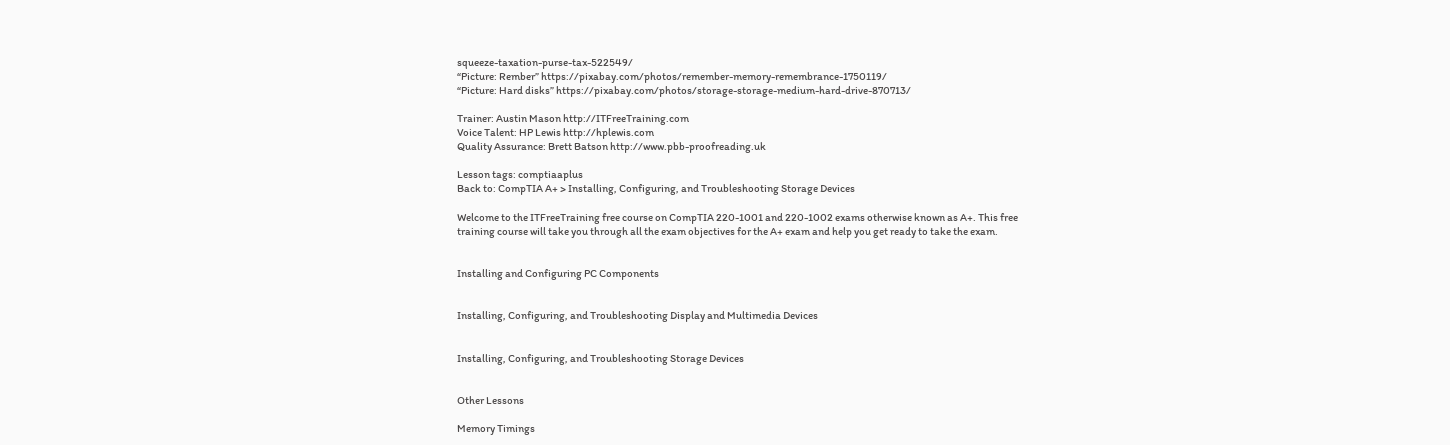squeeze-taxation-purse-tax-522549/
“Picture: Rember” https://pixabay.com/photos/remember-memory-remembrance-1750119/
“Picture: Hard disks” https://pixabay.com/photos/storage-storage-medium-hard-drive-870713/

Trainer: Austin Mason http://ITFreeTraining.com
Voice Talent: HP Lewis http://hplewis.com
Quality Assurance: Brett Batson http://www.pbb-proofreading.uk

Lesson tags: comptiaaplus
Back to: CompTIA A+ > Installing, Configuring, and Troubleshooting Storage Devices

Welcome to the ITFreeTraining free course on CompTIA 220-1001 and 220-1002 exams otherwise known as A+. This free training course will take you through all the exam objectives for the A+ exam and help you get ready to take the exam.


Installing and Configuring PC Components


Installing, Configuring, and Troubleshooting Display and Multimedia Devices


Installing, Configuring, and Troubleshooting Storage Devices


Other Lessons

Memory Timings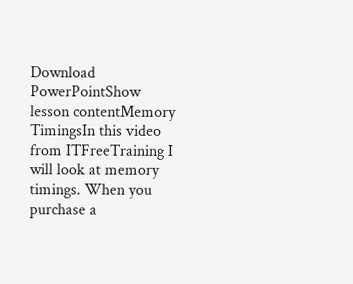Download PowerPointShow lesson contentMemory TimingsIn this video from ITFreeTraining I will look at memory timings. When you purchase a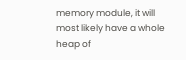memory module, it will most likely have a whole heap of